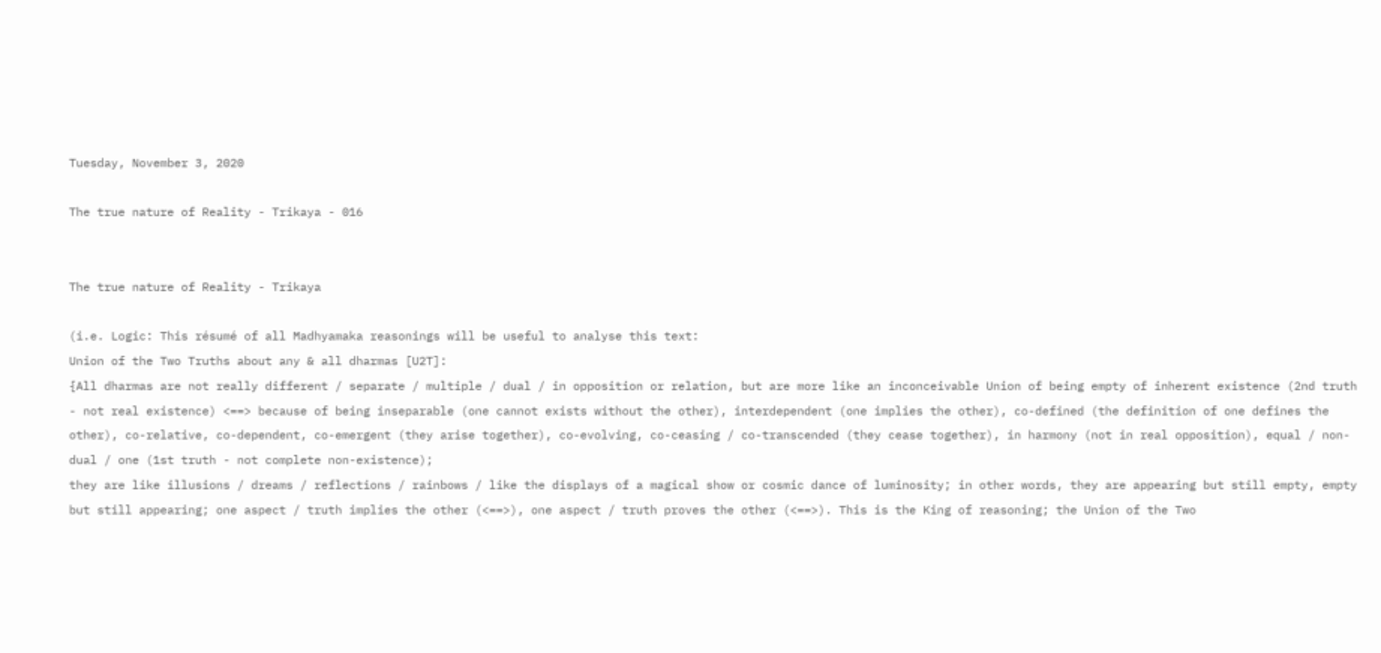Tuesday, November 3, 2020

The true nature of Reality - Trikaya - 016


The true nature of Reality - Trikaya

(i.e. Logic: This résumé of all Madhyamaka reasonings will be useful to analyse this text:
Union of the Two Truths about any & all dharmas [U2T]:
{All dharmas are not really different / separate / multiple / dual / in opposition or relation, but are more like an inconceivable Union of being empty of inherent existence (2nd truth - not real existence) <==> because of being inseparable (one cannot exists without the other), interdependent (one implies the other), co-defined (the definition of one defines the other), co-relative, co-dependent, co-emergent (they arise together), co-evolving, co-ceasing / co-transcended (they cease together), in harmony (not in real opposition), equal / non-dual / one (1st truth - not complete non-existence);
they are like illusions / dreams / reflections / rainbows / like the displays of a magical show or cosmic dance of luminosity; in other words, they are appearing but still empty, empty but still appearing; one aspect / truth implies the other (<==>), one aspect / truth proves the other (<==>). This is the King of reasoning; the Union of the Two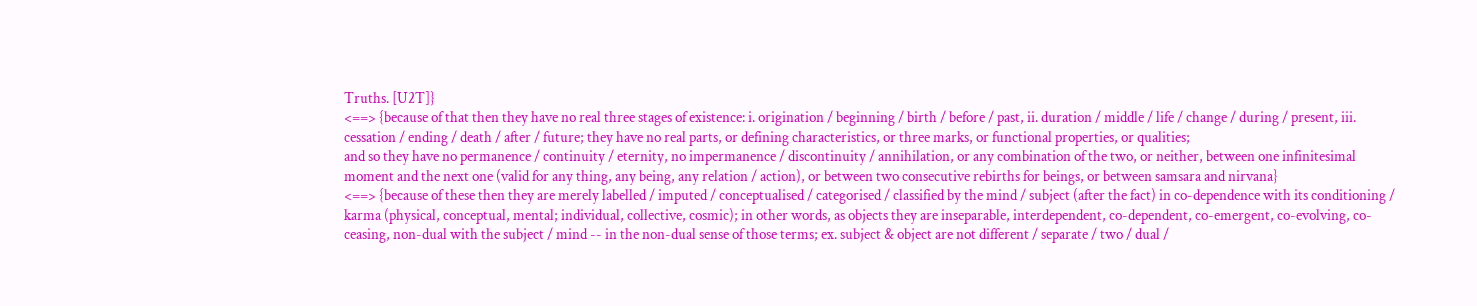Truths. [U2T]}
<==> {because of that then they have no real three stages of existence: i. origination / beginning / birth / before / past, ii. duration / middle / life / change / during / present, iii. cessation / ending / death / after / future; they have no real parts, or defining characteristics, or three marks, or functional properties, or qualities;
and so they have no permanence / continuity / eternity, no impermanence / discontinuity / annihilation, or any combination of the two, or neither, between one infinitesimal moment and the next one (valid for any thing, any being, any relation / action), or between two consecutive rebirths for beings, or between samsara and nirvana}
<==> {because of these then they are merely labelled / imputed / conceptualised / categorised / classified by the mind / subject (after the fact) in co-dependence with its conditioning / karma (physical, conceptual, mental; individual, collective, cosmic); in other words, as objects they are inseparable, interdependent, co-dependent, co-emergent, co-evolving, co-ceasing, non-dual with the subject / mind -- in the non-dual sense of those terms; ex. subject & object are not different / separate / two / dual /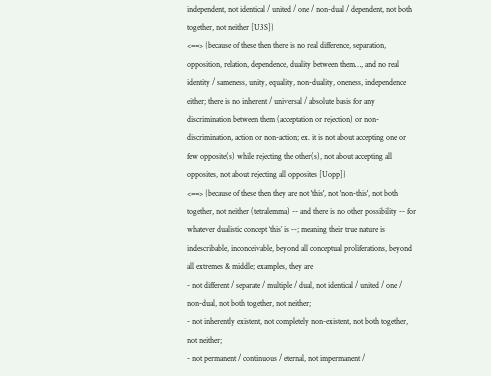independent, not identical / united / one / non-dual / dependent, not both together, not neither [U3S]}
<==> {because of these then there is no real difference, separation, opposition, relation, dependence, duality between them…, and no real identity / sameness, unity, equality, non-duality, oneness, independence either; there is no inherent / universal / absolute basis for any discrimination between them (acceptation or rejection) or non-discrimination, action or non-action; ex. it is not about accepting one or few opposite(s) while rejecting the other(s), not about accepting all opposites, not about rejecting all opposites [Uopp]}
<==> {because of these then they are not 'this', not 'non-this', not both together, not neither (tetralemma) -- and there is no other possibility -- for whatever dualistic concept ‘this’ is --; meaning their true nature is indescribable, inconceivable, beyond all conceptual proliferations, beyond all extremes & middle; examples, they are
- not different / separate / multiple / dual, not identical / united / one / non-dual, not both together, not neither;
- not inherently existent, not completely non-existent, not both together, not neither;
- not permanent / continuous / eternal, not impermanent /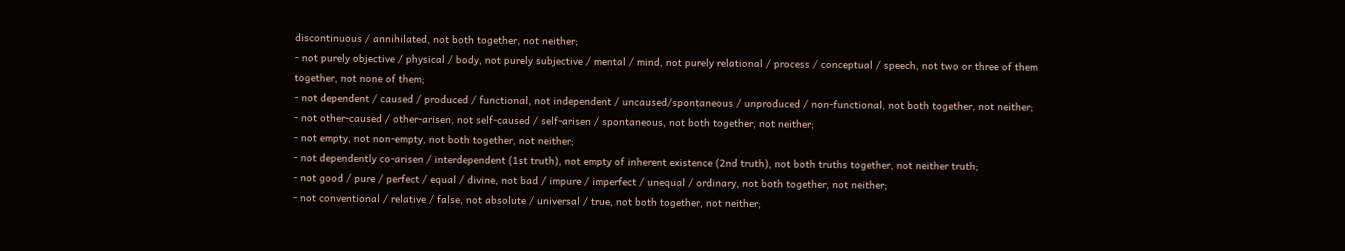discontinuous / annihilated, not both together, not neither;
- not purely objective / physical / body, not purely subjective / mental / mind, not purely relational / process / conceptual / speech, not two or three of them together, not none of them;
- not dependent / caused / produced / functional, not independent / uncaused/spontaneous / unproduced / non-functional, not both together, not neither;
- not other-caused / other-arisen, not self-caused / self-arisen / spontaneous, not both together, not neither;
- not empty, not non-empty, not both together, not neither;
- not dependently co-arisen / interdependent (1st truth), not empty of inherent existence (2nd truth), not both truths together, not neither truth;
- not good / pure / perfect / equal / divine, not bad / impure / imperfect / unequal / ordinary, not both together, not neither;
- not conventional / relative / false, not absolute / universal / true, not both together, not neither;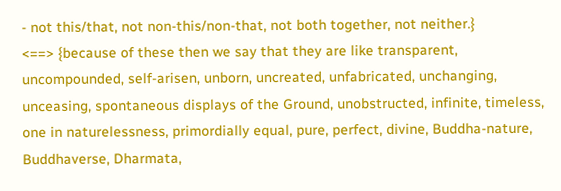- not this/that, not non-this/non-that, not both together, not neither.}
<==> {because of these then we say that they are like transparent, uncompounded, self-arisen, unborn, uncreated, unfabricated, unchanging, unceasing, spontaneous displays of the Ground, unobstructed, infinite, timeless, one in naturelessness, primordially equal, pure, perfect, divine, Buddha-nature, Buddhaverse, Dharmata,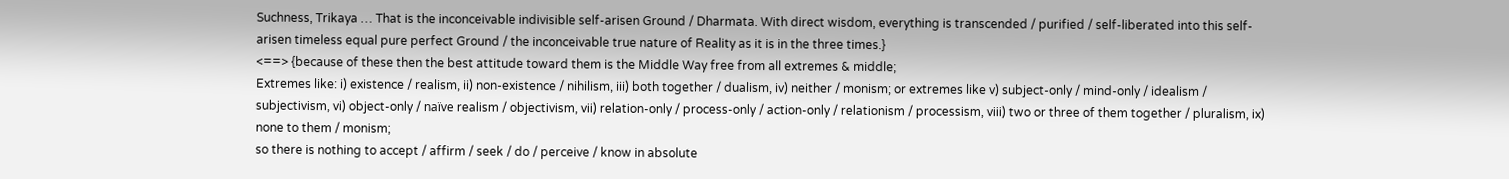Suchness, Trikaya … That is the inconceivable indivisible self-arisen Ground / Dharmata. With direct wisdom, everything is transcended / purified / self-liberated into this self-arisen timeless equal pure perfect Ground / the inconceivable true nature of Reality as it is in the three times.}
<==> {because of these then the best attitude toward them is the Middle Way free from all extremes & middle;
Extremes like: i) existence / realism, ii) non-existence / nihilism, iii) both together / dualism, iv) neither / monism; or extremes like v) subject-only / mind-only / idealism / subjectivism, vi) object-only / naïve realism / objectivism, vii) relation-only / process-only / action-only / relationism / processism, viii) two or three of them together / pluralism, ix) none to them / monism;
so there is nothing to accept / affirm / seek / do / perceive / know in absolute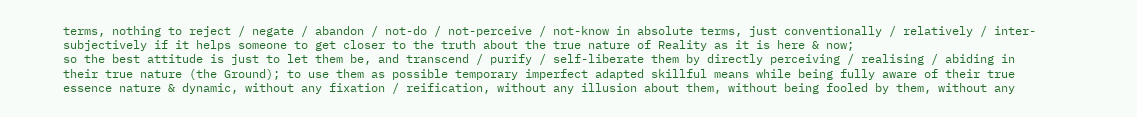terms, nothing to reject / negate / abandon / not-do / not-perceive / not-know in absolute terms, just conventionally / relatively / inter-subjectively if it helps someone to get closer to the truth about the true nature of Reality as it is here & now;
so the best attitude is just to let them be, and transcend / purify / self-liberate them by directly perceiving / realising / abiding in their true nature (the Ground); to use them as possible temporary imperfect adapted skillful means while being fully aware of their true essence nature & dynamic, without any fixation / reification, without any illusion about them, without being fooled by them, without any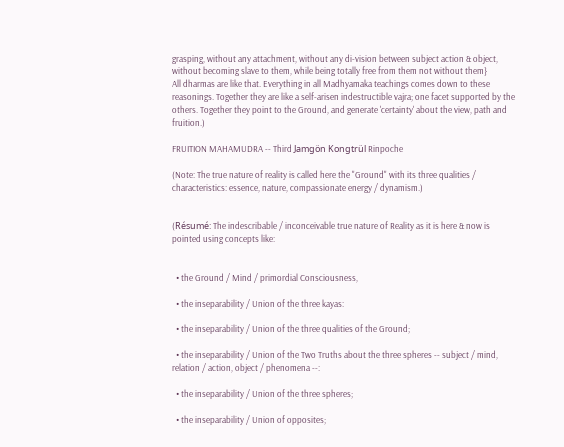grasping, without any attachment, without any di-vision between subject action & object, without becoming slave to them, while being totally free from them not without them}
All dharmas are like that. Everything in all Madhyamaka teachings comes down to these reasonings. Together they are like a self-arisen indestructible vajra; one facet supported by the others. Together they point to the Ground, and generate 'certainty' about the view, path and fruition.)

FRUITION MAHAMUDRA -- Third Jamgön Kongtrül Rinpoche

(Note: The true nature of reality is called here the "Ground" with its three qualities / characteristics: essence, nature, compassionate energy / dynamism.)


(Résumé: The indescribable / inconceivable true nature of Reality as it is here & now is pointed using concepts like:


  • the Ground / Mind / primordial Consciousness,

  • the inseparability / Union of the three kayas:

  • the inseparability / Union of the three qualities of the Ground;

  • the inseparability / Union of the Two Truths about the three spheres -- subject / mind, relation / action, object / phenomena --:

  • the inseparability / Union of the three spheres;

  • the inseparability / Union of opposites;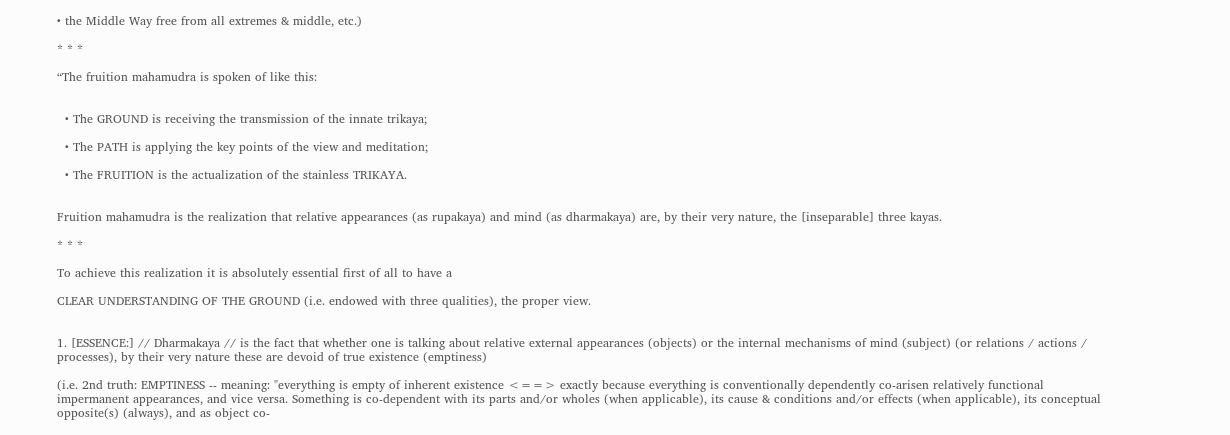• the Middle Way free from all extremes & middle, etc.)

* * *

“The fruition mahamudra is spoken of like this:


  • The GROUND is receiving the transmission of the innate trikaya;

  • The PATH is applying the key points of the view and meditation;

  • The FRUITION is the actualization of the stainless TRIKAYA.


Fruition mahamudra is the realization that relative appearances (as rupakaya) and mind (as dharmakaya) are, by their very nature, the [inseparable] three kayas.

* * *

To achieve this realization it is absolutely essential first of all to have a

CLEAR UNDERSTANDING OF THE GROUND (i.e. endowed with three qualities), the proper view.


1. [ESSENCE:] // Dharmakaya // is the fact that whether one is talking about relative external appearances (objects) or the internal mechanisms of mind (subject) (or relations / actions / processes), by their very nature these are devoid of true existence (emptiness)

(i.e. 2nd truth: EMPTINESS -- meaning: "everything is empty of inherent existence <==> exactly because everything is conventionally dependently co-arisen relatively functional impermanent appearances, and vice versa. Something is co-dependent with its parts and/or wholes (when applicable), its cause & conditions and/or effects (when applicable), its conceptual opposite(s) (always), and as object co-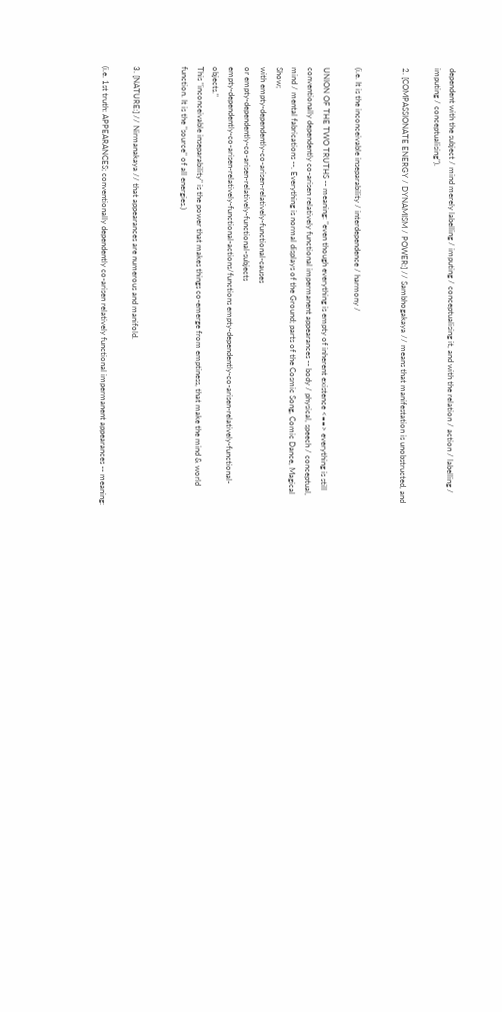dependent with the subject / mind merely labelling / imputing / conceptualising it, and with the relation / action / labelling / imputing / conceptualising").

2. [COMPASSIONATE ENERGY / DYNAMISM / POWER:] // Sambhogakaya // means that manifestation is unobstructed, and


(i.e. It is the inconceivable inseparability / interdependence / harmony /

UNION OF THE TWO TRUTHS -- meaning: "even though everything is empty of inherent existence <==> everything is still conventionally dependently co-arisen relatively functional impermanent appearances -- body / physical, speech / conceptual, mind / mental fabrications --. Everything is normal displays of the Ground; parts of the Cosmic Song, Comic Dance, Magical Show;
with empty-dependently-co-arisen-relatively-functional-causes
or empty-dependently-co-arisen-relatively-functional-subjects
empty-dependently-co-arisen-relatively-functional-actions/functions empty-dependently-co-arisen-relatively-functional-objects."
This "inconceivable inseparability" is the power that makes things co-emerge from emptiness, that make the mind & world function. It is the "source" of all energies.)


3. [NATURE:] // Nirmanakaya // that appearances are numerous and manifold.

(i.e. 1st truth: APPEARANCES; conventionally dependently co-arisen relatively functional impermanent appearances -- meaning: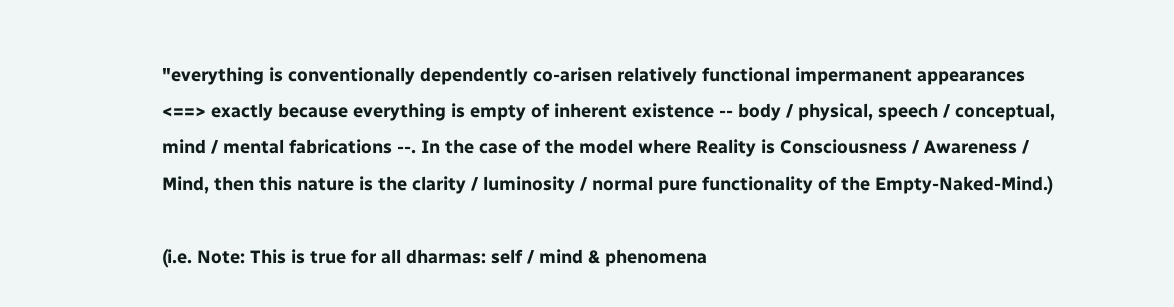"everything is conventionally dependently co-arisen relatively functional impermanent appearances <==> exactly because everything is empty of inherent existence -- body / physical, speech / conceptual, mind / mental fabrications --. In the case of the model where Reality is Consciousness / Awareness / Mind, then this nature is the clarity / luminosity / normal pure functionality of the Empty-Naked-Mind.)

(i.e. Note: This is true for all dharmas: self / mind & phenomena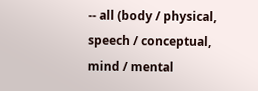-- all (body / physical, speech / conceptual, mind / mental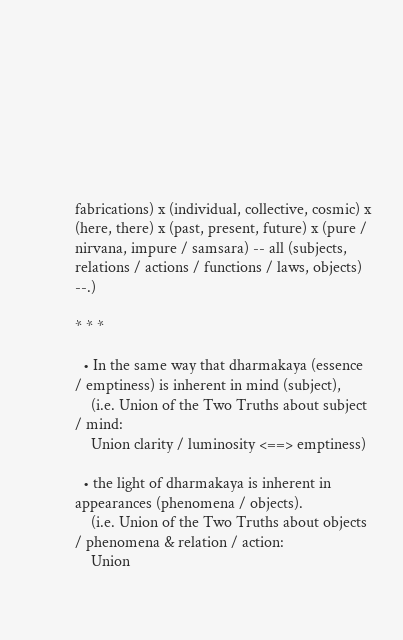fabrications) x (individual, collective, cosmic) x (here, there) x (past, present, future) x (pure / nirvana, impure / samsara) -- all (subjects, relations / actions / functions / laws, objects) --.)

* * *

  • In the same way that dharmakaya (essence / emptiness) is inherent in mind (subject),
    (i.e. Union of the Two Truths about subject / mind:
    Union clarity / luminosity <==> emptiness)

  • the light of dharmakaya is inherent in appearances (phenomena / objects).
    (i.e. Union of the Two Truths about objects / phenomena & relation / action:
    Union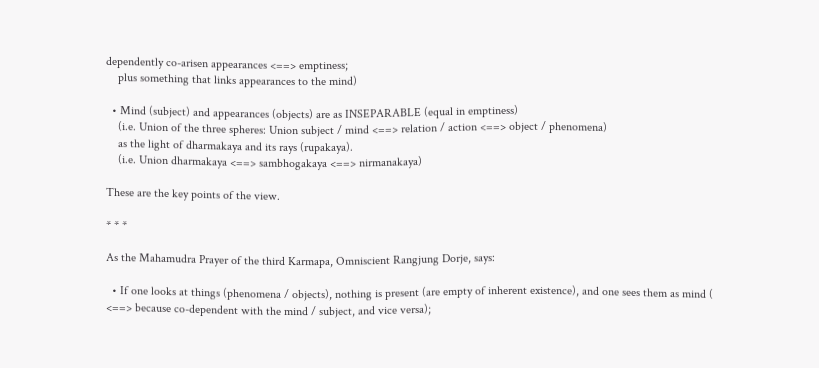dependently co-arisen appearances <==> emptiness;
    plus something that links appearances to the mind)

  • Mind (subject) and appearances (objects) are as INSEPARABLE (equal in emptiness)
    (i.e. Union of the three spheres: Union subject / mind <==> relation / action <==> object / phenomena)
    as the light of dharmakaya and its rays (rupakaya).
    (i.e. Union dharmakaya <==> sambhogakaya <==> nirmanakaya)

These are the key points of the view.

* * *

As the Mahamudra Prayer of the third Karmapa, Omniscient Rangjung Dorje, says:

  • If one looks at things (phenomena / objects), nothing is present (are empty of inherent existence), and one sees them as mind ( <==> because co-dependent with the mind / subject, and vice versa);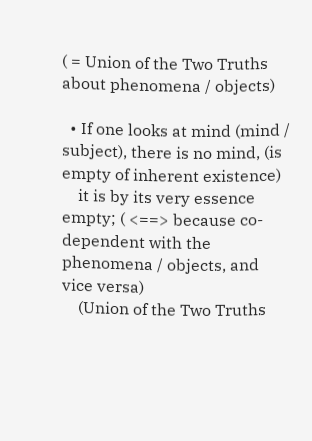( = Union of the Two Truths about phenomena / objects)

  • If one looks at mind (mind / subject), there is no mind, (is empty of inherent existence)
    it is by its very essence empty; ( <==> because co-dependent with the phenomena / objects, and vice versa)
    (Union of the Two Truths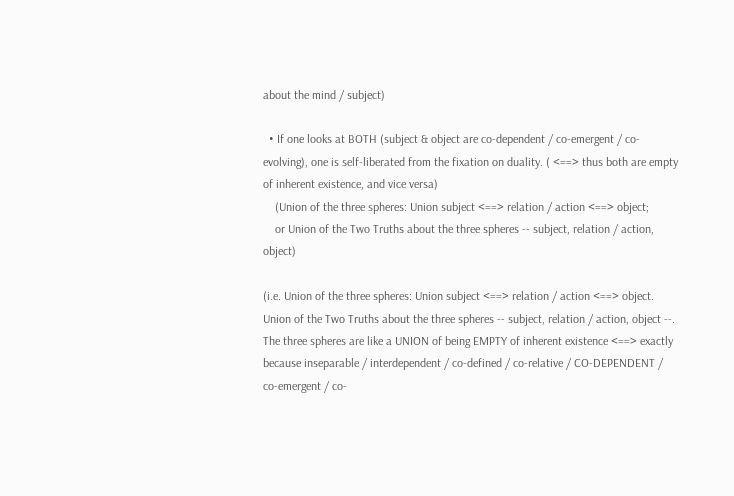about the mind / subject)

  • If one looks at BOTH (subject & object are co-dependent / co-emergent / co-evolving), one is self-liberated from the fixation on duality. ( <==> thus both are empty of inherent existence, and vice versa)
    (Union of the three spheres: Union subject <==> relation / action <==> object;
    or Union of the Two Truths about the three spheres -- subject, relation / action, object)

(i.e. Union of the three spheres: Union subject <==> relation / action <==> object. Union of the Two Truths about the three spheres -- subject, relation / action, object --. The three spheres are like a UNION of being EMPTY of inherent existence <==> exactly because inseparable / interdependent / co-defined / co-relative / CO-DEPENDENT / co-emergent / co-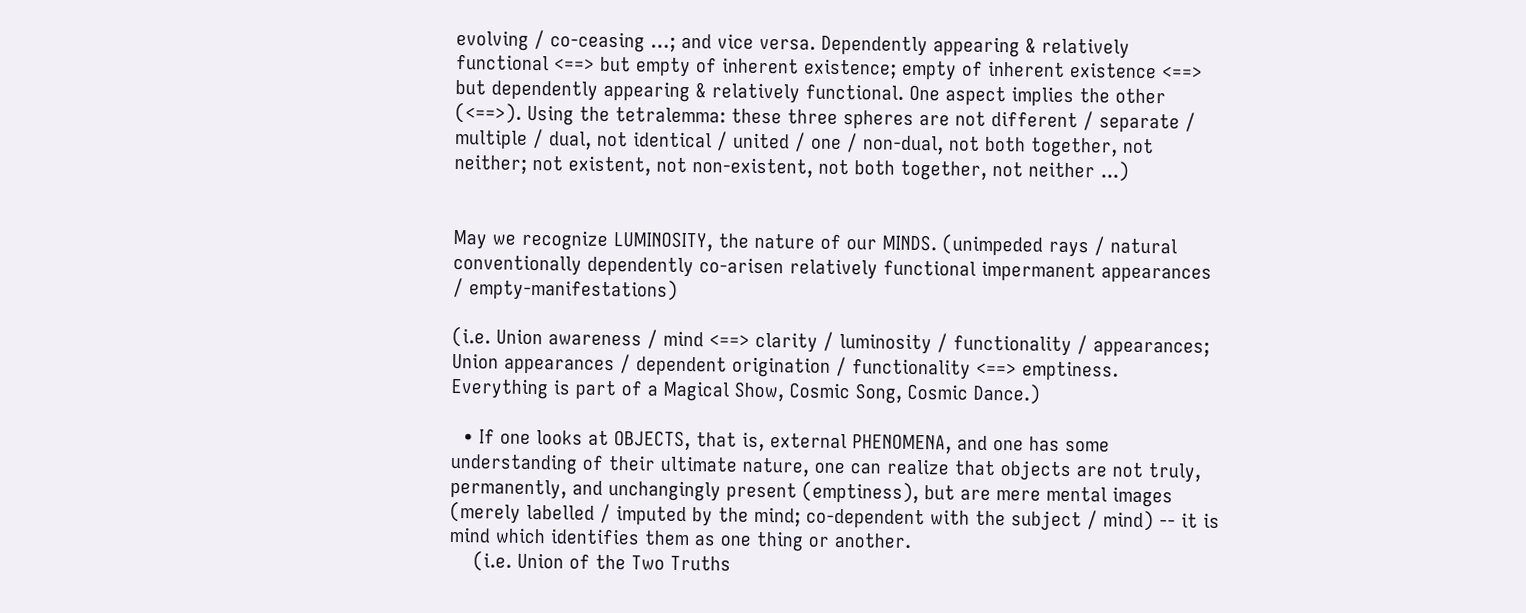evolving / co-ceasing …; and vice versa. Dependently appearing & relatively functional <==> but empty of inherent existence; empty of inherent existence <==> but dependently appearing & relatively functional. One aspect implies the other (<==>). Using the tetralemma: these three spheres are not different / separate / multiple / dual, not identical / united / one / non-dual, not both together, not neither; not existent, not non-existent, not both together, not neither ...)


May we recognize LUMINOSITY, the nature of our MINDS. (unimpeded rays / natural conventionally dependently co-arisen relatively functional impermanent appearances / empty-manifestations)

(i.e. Union awareness / mind <==> clarity / luminosity / functionality / appearances;
Union appearances / dependent origination / functionality <==> emptiness.
Everything is part of a Magical Show, Cosmic Song, Cosmic Dance.)

  • If one looks at OBJECTS, that is, external PHENOMENA, and one has some understanding of their ultimate nature, one can realize that objects are not truly, permanently, and unchangingly present (emptiness), but are mere mental images (merely labelled / imputed by the mind; co-dependent with the subject / mind) -- it is mind which identifies them as one thing or another.
    (i.e. Union of the Two Truths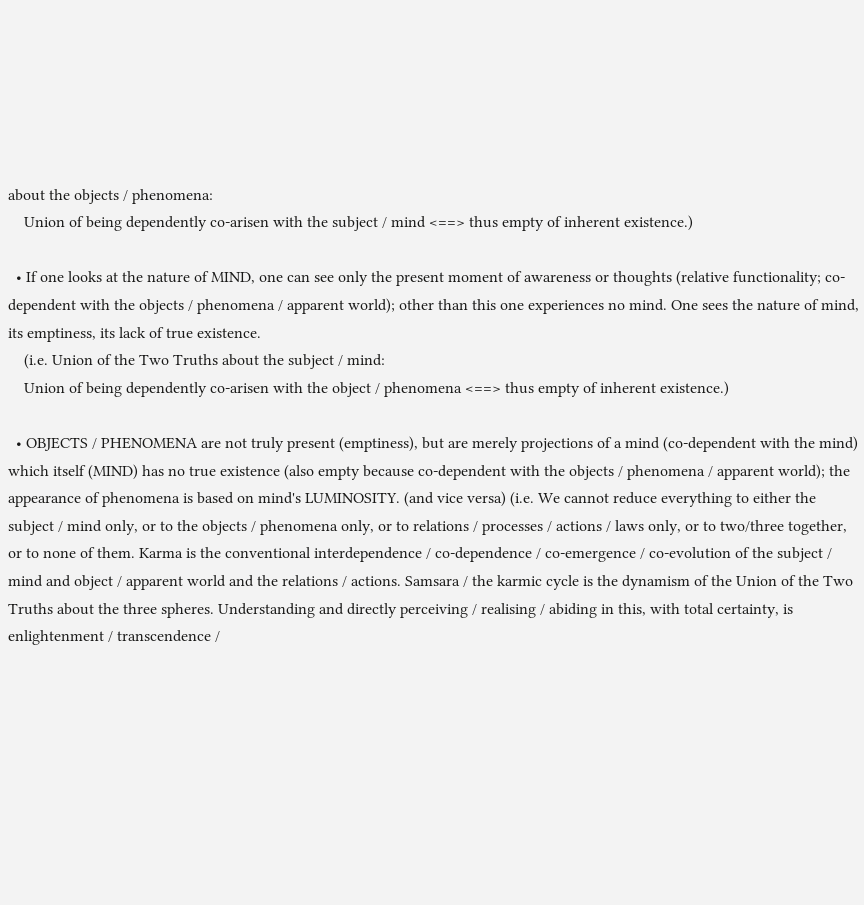about the objects / phenomena:
    Union of being dependently co-arisen with the subject / mind <==> thus empty of inherent existence.)

  • If one looks at the nature of MIND, one can see only the present moment of awareness or thoughts (relative functionality; co-dependent with the objects / phenomena / apparent world); other than this one experiences no mind. One sees the nature of mind, its emptiness, its lack of true existence.
    (i.e. Union of the Two Truths about the subject / mind:
    Union of being dependently co-arisen with the object / phenomena <==> thus empty of inherent existence.)

  • OBJECTS / PHENOMENA are not truly present (emptiness), but are merely projections of a mind (co-dependent with the mind) which itself (MIND) has no true existence (also empty because co-dependent with the objects / phenomena / apparent world); the appearance of phenomena is based on mind's LUMINOSITY. (and vice versa) (i.e. We cannot reduce everything to either the subject / mind only, or to the objects / phenomena only, or to relations / processes / actions / laws only, or to two/three together, or to none of them. Karma is the conventional interdependence / co-dependence / co-emergence / co-evolution of the subject / mind and object / apparent world and the relations / actions. Samsara / the karmic cycle is the dynamism of the Union of the Two Truths about the three spheres. Understanding and directly perceiving / realising / abiding in this, with total certainty, is enlightenment / transcendence /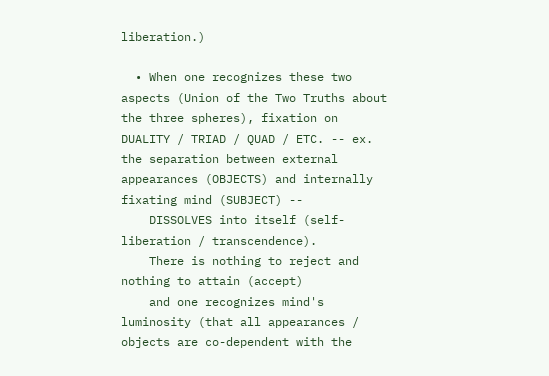liberation.)

  • When one recognizes these two aspects (Union of the Two Truths about the three spheres), fixation on DUALITY / TRIAD / QUAD / ETC. -- ex. the separation between external appearances (OBJECTS) and internally fixating mind (SUBJECT) --
    DISSOLVES into itself (self-liberation / transcendence).
    There is nothing to reject and nothing to attain (accept)
    and one recognizes mind's luminosity (that all appearances / objects are co-dependent with the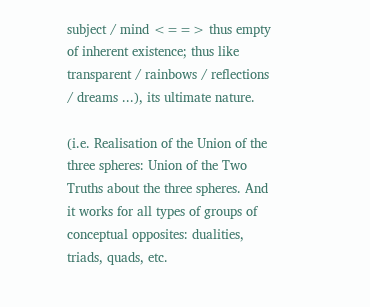subject / mind <==> thus empty of inherent existence; thus like transparent / rainbows / reflections / dreams ...), its ultimate nature.

(i.e. Realisation of the Union of the three spheres: Union of the Two Truths about the three spheres. And it works for all types of groups of conceptual opposites: dualities, triads, quads, etc.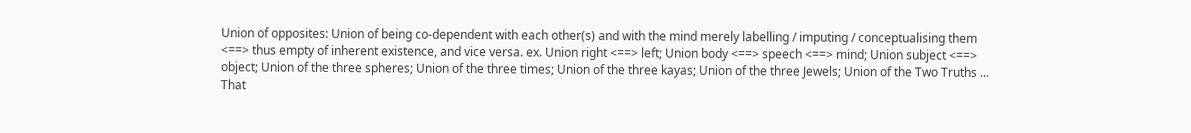Union of opposites: Union of being co-dependent with each other(s) and with the mind merely labelling / imputing / conceptualising them <==> thus empty of inherent existence, and vice versa. ex. Union right <==> left; Union body <==> speech <==> mind; Union subject <==> object; Union of the three spheres; Union of the three times; Union of the three kayas; Union of the three Jewels; Union of the Two Truths ...
That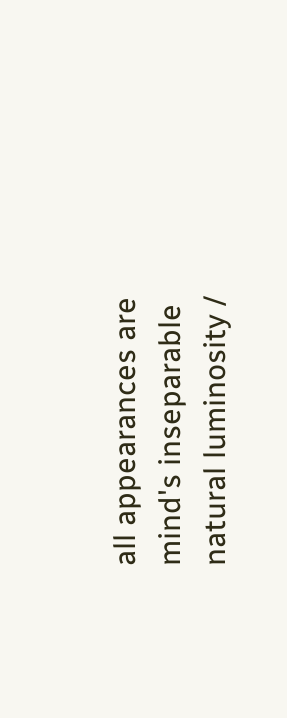all appearances are mind's inseparable natural luminosity /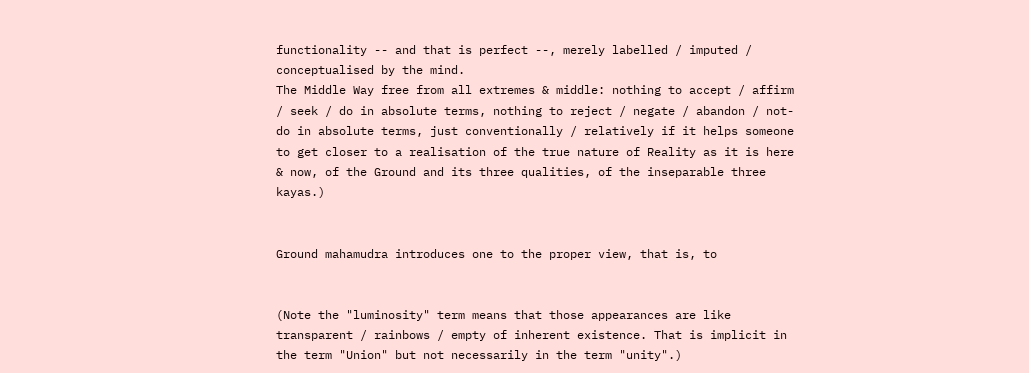functionality -- and that is perfect --, merely labelled / imputed / conceptualised by the mind.
The Middle Way free from all extremes & middle: nothing to accept / affirm / seek / do in absolute terms, nothing to reject / negate / abandon / not-do in absolute terms, just conventionally / relatively if it helps someone to get closer to a realisation of the true nature of Reality as it is here & now, of the Ground and its three qualities, of the inseparable three kayas.)


Ground mahamudra introduces one to the proper view, that is, to


(Note the "luminosity" term means that those appearances are like transparent / rainbows / empty of inherent existence. That is implicit in the term "Union" but not necessarily in the term "unity".)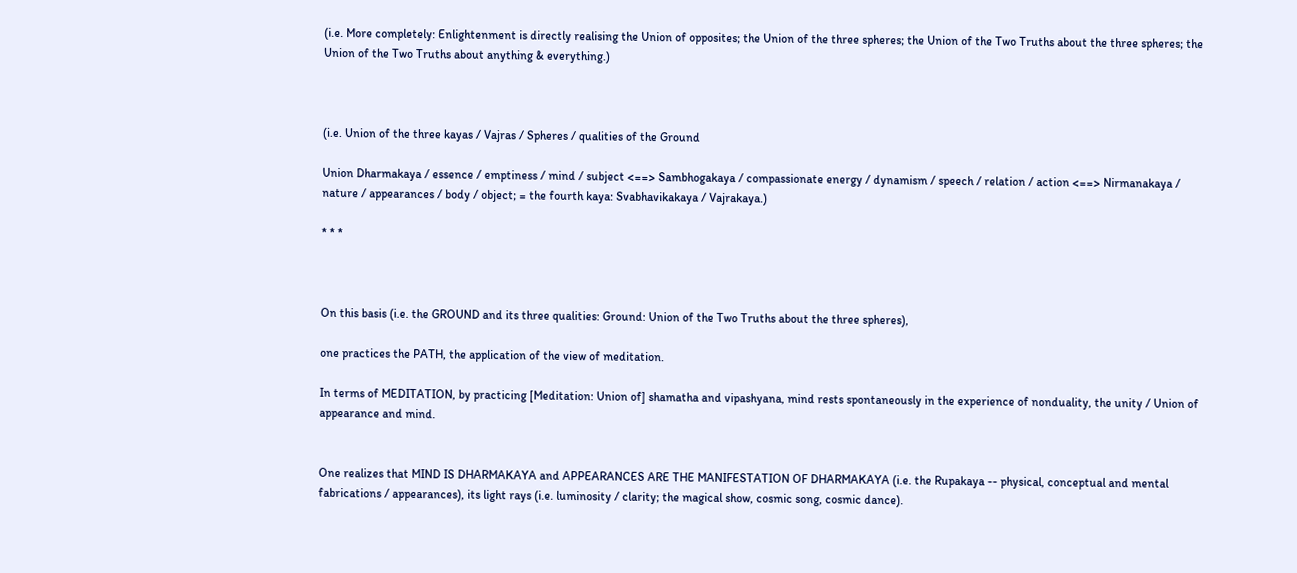(i.e. More completely: Enlightenment is directly realising the Union of opposites; the Union of the three spheres; the Union of the Two Truths about the three spheres; the Union of the Two Truths about anything & everything.)



(i.e. Union of the three kayas / Vajras / Spheres / qualities of the Ground

Union Dharmakaya / essence / emptiness / mind / subject <==> Sambhogakaya / compassionate energy / dynamism / speech / relation / action <==> Nirmanakaya / nature / appearances / body / object; = the fourth kaya: Svabhavikakaya / Vajrakaya.)

* * *



On this basis (i.e. the GROUND and its three qualities: Ground: Union of the Two Truths about the three spheres),

one practices the PATH, the application of the view of meditation.

In terms of MEDITATION, by practicing [Meditation: Union of] shamatha and vipashyana, mind rests spontaneously in the experience of nonduality, the unity / Union of appearance and mind.


One realizes that MIND IS DHARMAKAYA and APPEARANCES ARE THE MANIFESTATION OF DHARMAKAYA (i.e. the Rupakaya -- physical, conceptual and mental fabrications / appearances), its light rays (i.e. luminosity / clarity; the magical show, cosmic song, cosmic dance).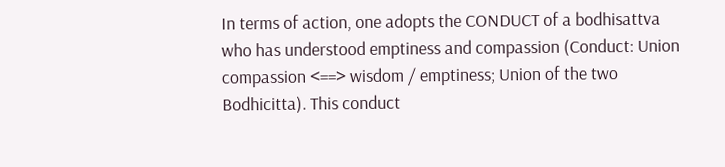In terms of action, one adopts the CONDUCT of a bodhisattva who has understood emptiness and compassion (Conduct: Union compassion <==> wisdom / emptiness; Union of the two Bodhicitta). This conduct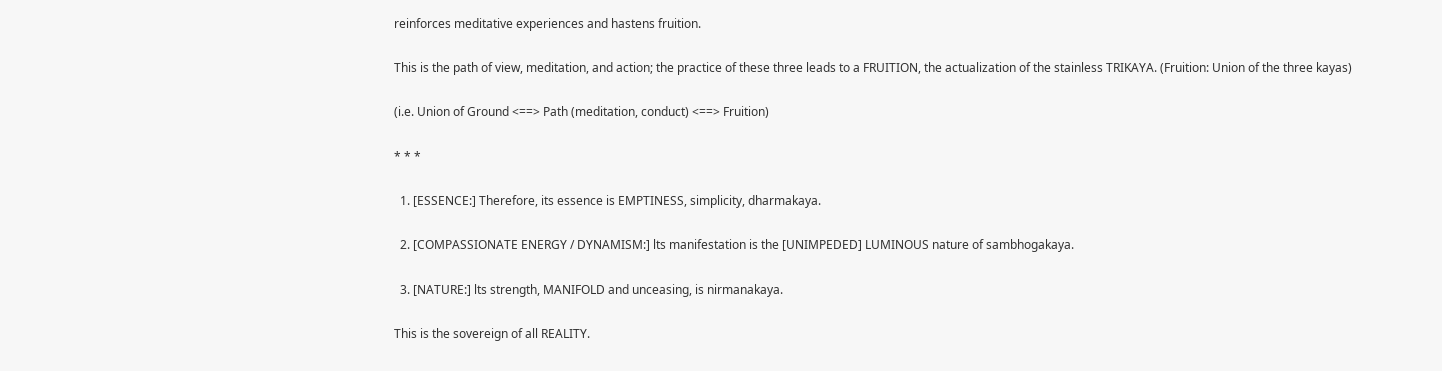reinforces meditative experiences and hastens fruition.

This is the path of view, meditation, and action; the practice of these three leads to a FRUITION, the actualization of the stainless TRIKAYA. (Fruition: Union of the three kayas)

(i.e. Union of Ground <==> Path (meditation, conduct) <==> Fruition)

* * *

  1. [ESSENCE:] Therefore, its essence is EMPTINESS, simplicity, dharmakaya.

  2. [COMPASSIONATE ENERGY / DYNAMISM:] lts manifestation is the [UNIMPEDED] LUMINOUS nature of sambhogakaya.

  3. [NATURE:] lts strength, MANIFOLD and unceasing, is nirmanakaya.

This is the sovereign of all REALITY.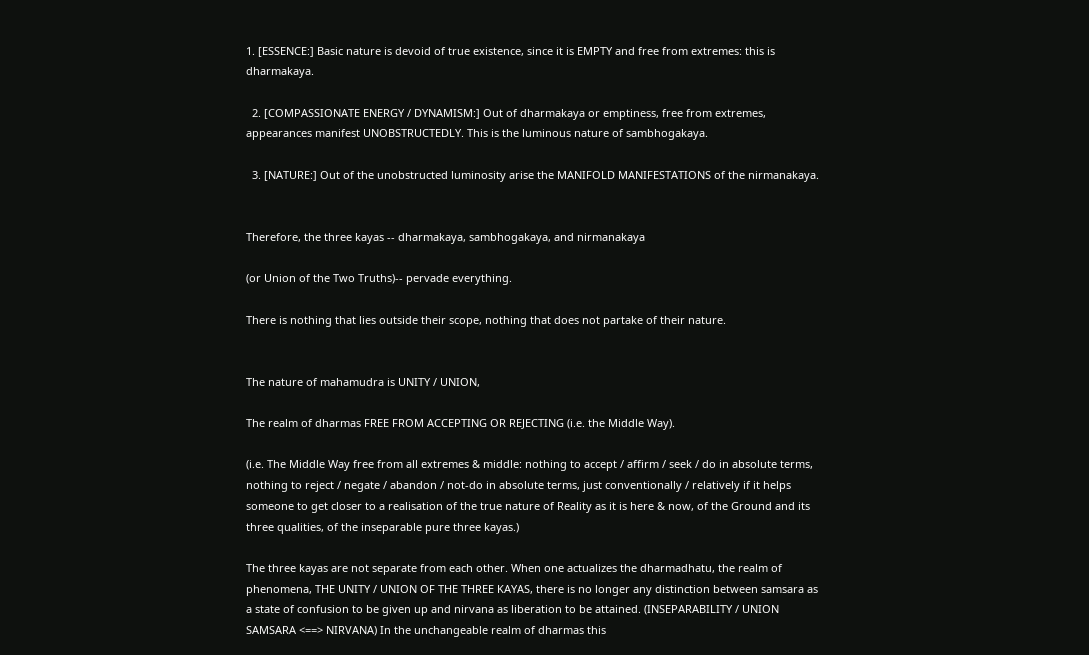1. [ESSENCE:] Basic nature is devoid of true existence, since it is EMPTY and free from extremes: this is dharmakaya.

  2. [COMPASSIONATE ENERGY / DYNAMISM:] Out of dharmakaya or emptiness, free from extremes, appearances manifest UNOBSTRUCTEDLY. This is the luminous nature of sambhogakaya.

  3. [NATURE:] Out of the unobstructed luminosity arise the MANIFOLD MANIFESTATIONS of the nirmanakaya.


Therefore, the three kayas -- dharmakaya, sambhogakaya, and nirmanakaya

(or Union of the Two Truths)-- pervade everything.

There is nothing that lies outside their scope, nothing that does not partake of their nature.


The nature of mahamudra is UNITY / UNION,

The realm of dharmas FREE FROM ACCEPTING OR REJECTING (i.e. the Middle Way).

(i.e. The Middle Way free from all extremes & middle: nothing to accept / affirm / seek / do in absolute terms, nothing to reject / negate / abandon / not-do in absolute terms, just conventionally / relatively if it helps someone to get closer to a realisation of the true nature of Reality as it is here & now, of the Ground and its three qualities, of the inseparable pure three kayas.)

The three kayas are not separate from each other. When one actualizes the dharmadhatu, the realm of phenomena, THE UNITY / UNION OF THE THREE KAYAS, there is no longer any distinction between samsara as a state of confusion to be given up and nirvana as liberation to be attained. (INSEPARABILITY / UNION SAMSARA <==> NIRVANA) In the unchangeable realm of dharmas this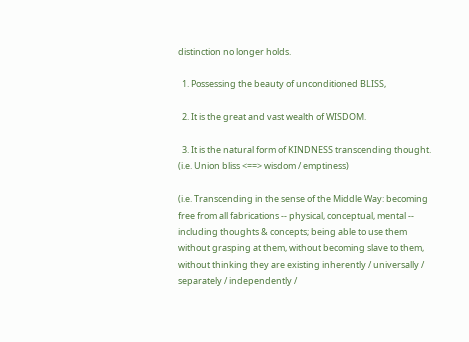distinction no longer holds.

  1. Possessing the beauty of unconditioned BLISS,

  2. It is the great and vast wealth of WISDOM.

  3. It is the natural form of KINDNESS transcending thought. (i.e. Union bliss <==> wisdom / emptiness)

(i.e. Transcending in the sense of the Middle Way: becoming free from all fabrications -- physical, conceptual, mental -- including thoughts & concepts; being able to use them without grasping at them, without becoming slave to them, without thinking they are existing inherently / universally / separately / independently /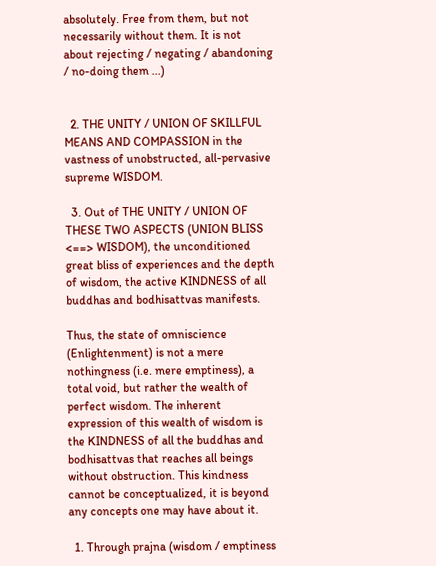absolutely. Free from them, but not necessarily without them. It is not about rejecting / negating / abandoning / no-doing them ...)


  2. THE UNITY / UNION OF SKILLFUL MEANS AND COMPASSION in the vastness of unobstructed, all-pervasive supreme WISDOM.

  3. Out of THE UNITY / UNION OF THESE TWO ASPECTS (UNION BLISS <==> WISDOM), the unconditioned great bliss of experiences and the depth of wisdom, the active KINDNESS of all buddhas and bodhisattvas manifests.

Thus, the state of omniscience (Enlightenment) is not a mere nothingness (i.e. mere emptiness), a total void, but rather the wealth of perfect wisdom. The inherent expression of this wealth of wisdom is the KINDNESS of all the buddhas and bodhisattvas that reaches all beings without obstruction. This kindness cannot be conceptualized, it is beyond any concepts one may have about it.

  1. Through prajna (wisdom / emptiness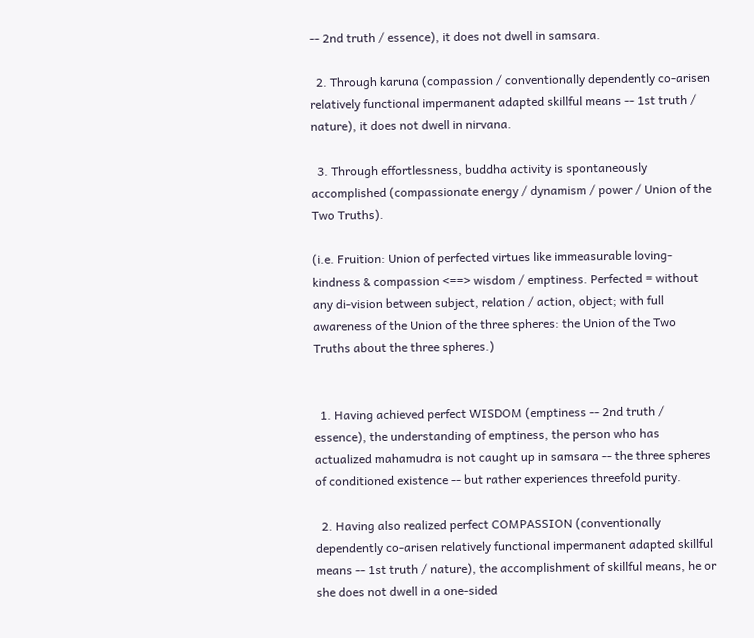-- 2nd truth / essence), it does not dwell in samsara.

  2. Through karuna (compassion / conventionally dependently co-arisen relatively functional impermanent adapted skillful means -- 1st truth / nature), it does not dwell in nirvana.

  3. Through effortlessness, buddha activity is spontaneously accomplished (compassionate energy / dynamism / power / Union of the Two Truths).

(i.e. Fruition: Union of perfected virtues like immeasurable loving-kindness & compassion <==> wisdom / emptiness. Perfected = without any di-vision between subject, relation / action, object; with full awareness of the Union of the three spheres: the Union of the Two Truths about the three spheres.)


  1. Having achieved perfect WISDOM (emptiness -- 2nd truth / essence), the understanding of emptiness, the person who has actualized mahamudra is not caught up in samsara -- the three spheres of conditioned existence -- but rather experiences threefold purity.

  2. Having also realized perfect COMPASSION (conventionally dependently co-arisen relatively functional impermanent adapted skillful means -- 1st truth / nature), the accomplishment of skillful means, he or she does not dwell in a one-sided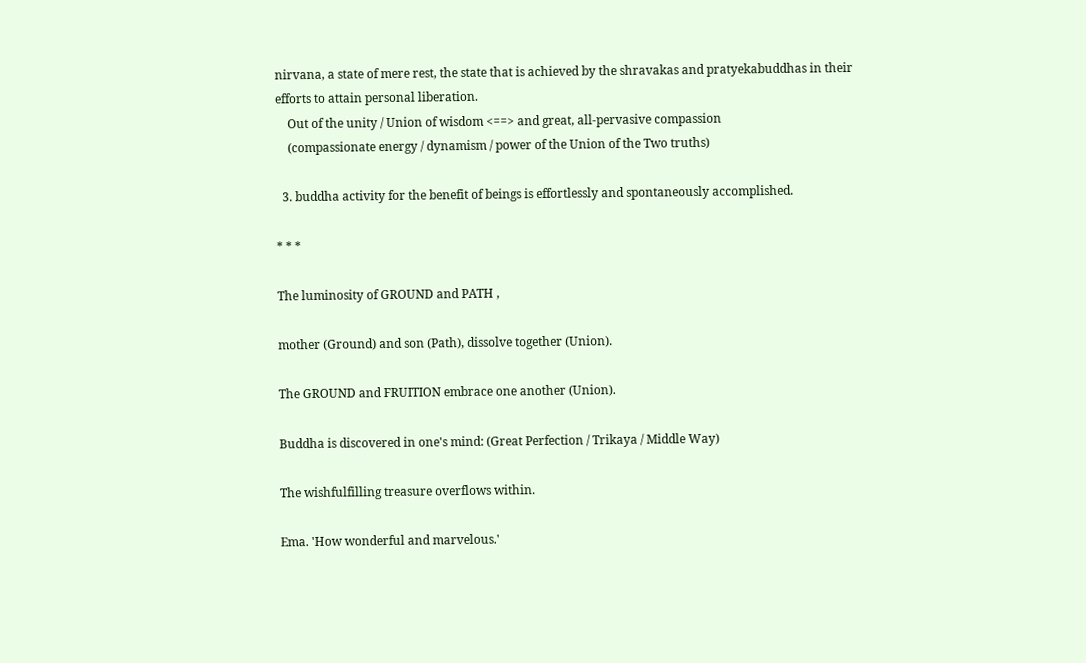nirvana, a state of mere rest, the state that is achieved by the shravakas and pratyekabuddhas in their efforts to attain personal liberation.
    Out of the unity / Union of wisdom <==> and great, all-pervasive compassion
    (compassionate energy / dynamism / power of the Union of the Two truths)

  3. buddha activity for the benefit of beings is effortlessly and spontaneously accomplished.

* * *

The luminosity of GROUND and PATH ,

mother (Ground) and son (Path), dissolve together (Union).

The GROUND and FRUITION embrace one another (Union).

Buddha is discovered in one's mind: (Great Perfection / Trikaya / Middle Way)

The wishfulfilling treasure overflows within.

Ema. 'How wonderful and marvelous.'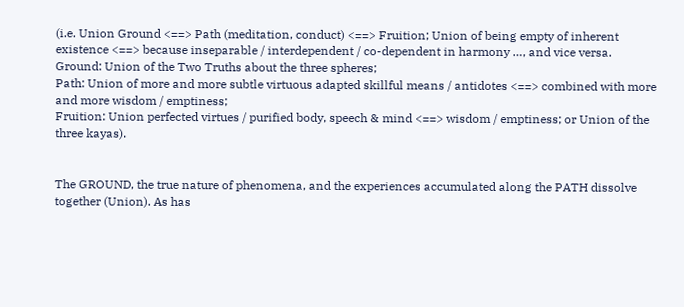(i.e. Union Ground <==> Path (meditation, conduct) <==> Fruition; Union of being empty of inherent existence <==> because inseparable / interdependent / co-dependent in harmony …, and vice versa.
Ground: Union of the Two Truths about the three spheres;
Path: Union of more and more subtle virtuous adapted skillful means / antidotes <==> combined with more and more wisdom / emptiness;
Fruition: Union perfected virtues / purified body, speech & mind <==> wisdom / emptiness; or Union of the three kayas).


The GROUND, the true nature of phenomena, and the experiences accumulated along the PATH dissolve together (Union). As has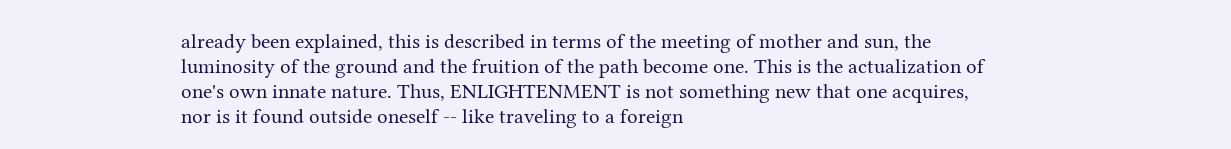already been explained, this is described in terms of the meeting of mother and sun, the luminosity of the ground and the fruition of the path become one. This is the actualization of one's own innate nature. Thus, ENLIGHTENMENT is not something new that one acquires, nor is it found outside oneself -- like traveling to a foreign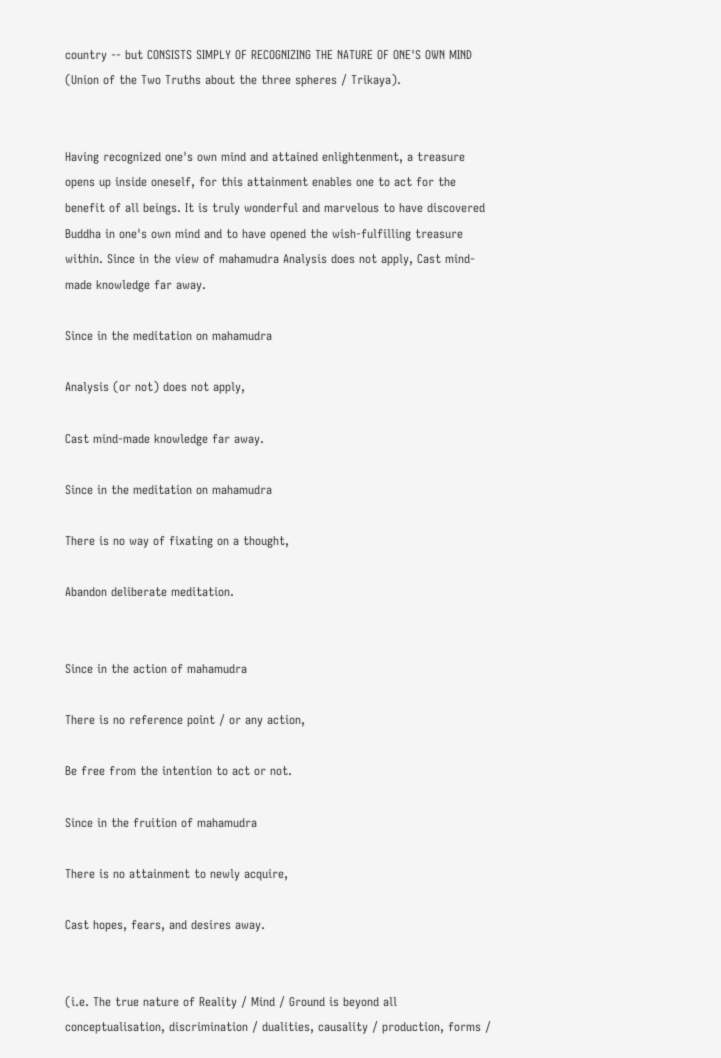country -- but CONSISTS SIMPLY OF RECOGNIZING THE NATURE OF ONE'S OWN MIND (Union of the Two Truths about the three spheres / Trikaya).


Having recognized one's own mind and attained enlightenment, a treasure opens up inside oneself, for this attainment enables one to act for the benefit of all beings. It is truly wonderful and marvelous to have discovered Buddha in one's own mind and to have opened the wish-fulfilling treasure within. Since in the view of mahamudra Analysis does not apply, Cast mind-made knowledge far away.

Since in the meditation on mahamudra

Analysis (or not) does not apply,

Cast mind-made knowledge far away.

Since in the meditation on mahamudra

There is no way of fixating on a thought,

Abandon deliberate meditation.


Since in the action of mahamudra

There is no reference point / or any action,

Be free from the intention to act or not.

Since in the fruition of mahamudra

There is no attainment to newly acquire,

Cast hopes, fears, and desires away.


(i.e. The true nature of Reality / Mind / Ground is beyond all conceptualisation, discrimination / dualities, causality / production, forms /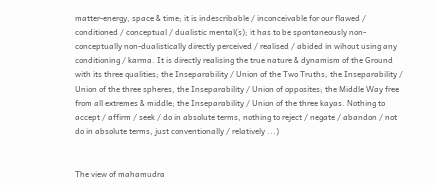matter-energy, space & time; it is indescribable / inconceivable for our flawed / conditioned / conceptual / dualistic mental(s); it has to be spontaneously non-conceptually non-dualistically directly perceived / realised / abided in wihout using any conditioning / karma. It is directly realising the true nature & dynamism of the Ground with its three qualities; the Inseparability / Union of the Two Truths, the Inseparability / Union of the three spheres, the Inseparability / Union of opposites; the Middle Way free from all extremes & middle; the Inseparability / Union of the three kayas. Nothing to accept / affirm / seek / do in absolute terms, nothing to reject / negate / abandon / not do in absolute terms, just conventionally / relatively ...)


The view of mahamudra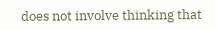does not involve thinking that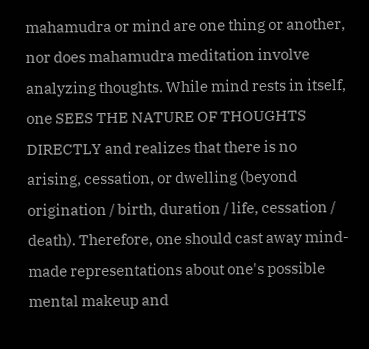mahamudra or mind are one thing or another, nor does mahamudra meditation involve analyzing thoughts. While mind rests in itself, one SEES THE NATURE OF THOUGHTS DIRECTLY and realizes that there is no arising, cessation, or dwelling (beyond origination / birth, duration / life, cessation / death). Therefore, one should cast away mind-made representations about one's possible mental makeup and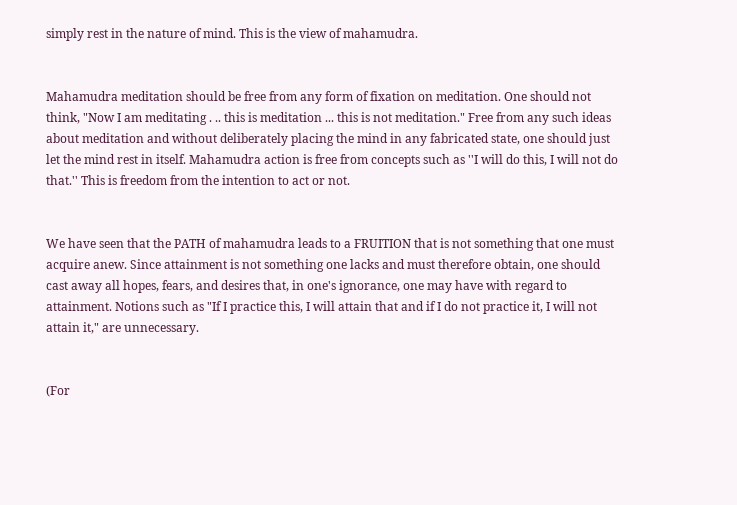simply rest in the nature of mind. This is the view of mahamudra.


Mahamudra meditation should be free from any form of fixation on meditation. One should not think, "Now I am meditating . .. this is meditation ... this is not meditation." Free from any such ideas about meditation and without deliberately placing the mind in any fabricated state, one should just let the mind rest in itself. Mahamudra action is free from concepts such as ''I will do this, I will not do that.'' This is freedom from the intention to act or not.


We have seen that the PATH of mahamudra leads to a FRUITION that is not something that one must acquire anew. Since attainment is not something one lacks and must therefore obtain, one should cast away all hopes, fears, and desires that, in one's ignorance, one may have with regard to attainment. Notions such as "If I practice this, I will attain that and if I do not practice it, I will not attain it," are unnecessary.


(For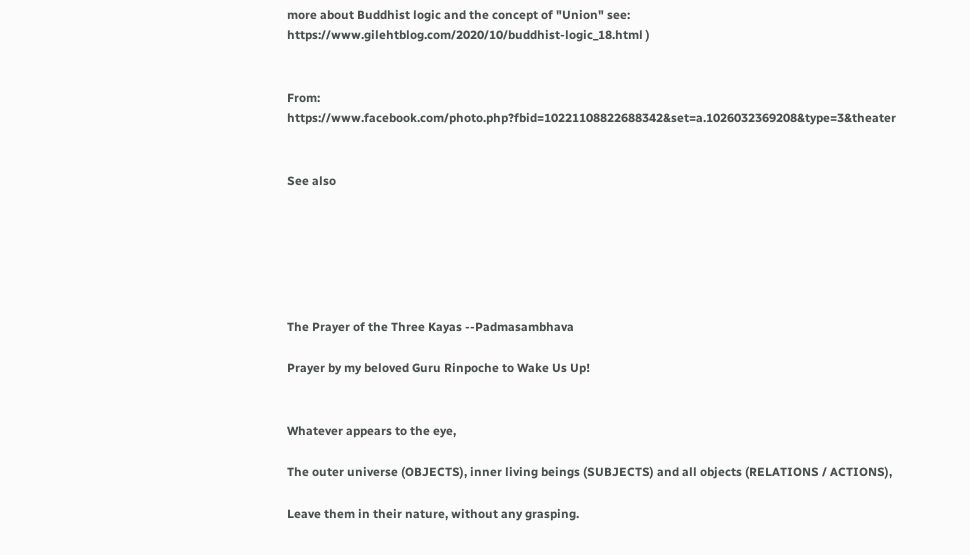more about Buddhist logic and the concept of "Union" see: https://www.gilehtblog.com/2020/10/buddhist-logic_18.html )


From: https://www.facebook.com/photo.php?fbid=10221108822688342&set=a.1026032369208&type=3&theater


See also






The Prayer of the Three Kayas --Padmasambhava

Prayer by my beloved Guru Rinpoche to Wake Us Up!


Whatever appears to the eye,

The outer universe (OBJECTS), inner living beings (SUBJECTS) and all objects (RELATIONS / ACTIONS),

Leave them in their nature, without any grasping.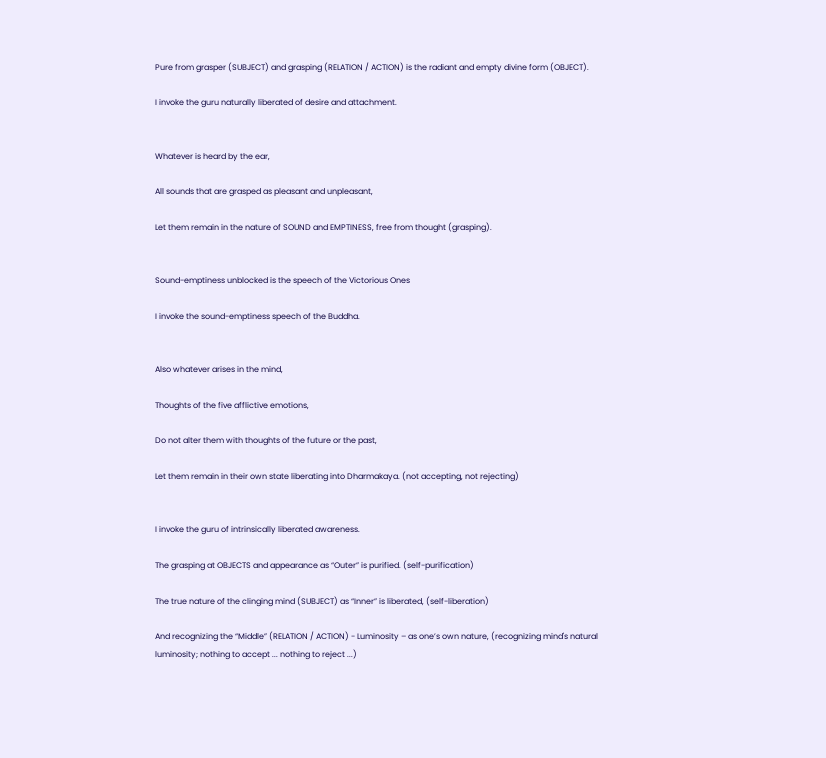Pure from grasper (SUBJECT) and grasping (RELATION / ACTION) is the radiant and empty divine form (OBJECT).

I invoke the guru naturally liberated of desire and attachment.


Whatever is heard by the ear,

All sounds that are grasped as pleasant and unpleasant,

Let them remain in the nature of SOUND and EMPTINESS, free from thought (grasping).


Sound-emptiness unblocked is the speech of the Victorious Ones

I invoke the sound-emptiness speech of the Buddha.


Also whatever arises in the mind,

Thoughts of the five afflictive emotions,

Do not alter them with thoughts of the future or the past,

Let them remain in their own state liberating into Dharmakaya. (not accepting, not rejecting)


I invoke the guru of intrinsically liberated awareness.

The grasping at OBJECTS and appearance as “Outer” is purified. (self-purification)

The true nature of the clinging mind (SUBJECT) as “Inner” is liberated, (self-liberation)

And recognizing the “Middle” (RELATION / ACTION) - Luminosity – as one’s own nature, (recognizing mind's natural luminosity; nothing to accept ... nothing to reject ...)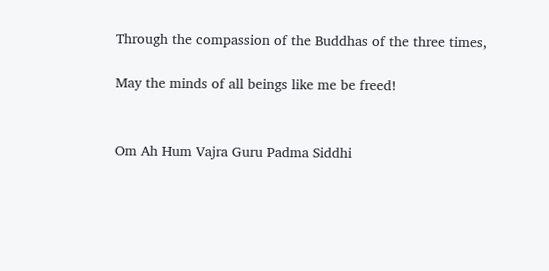Through the compassion of the Buddhas of the three times,

May the minds of all beings like me be freed!


Om Ah Hum Vajra Guru Padma Siddhi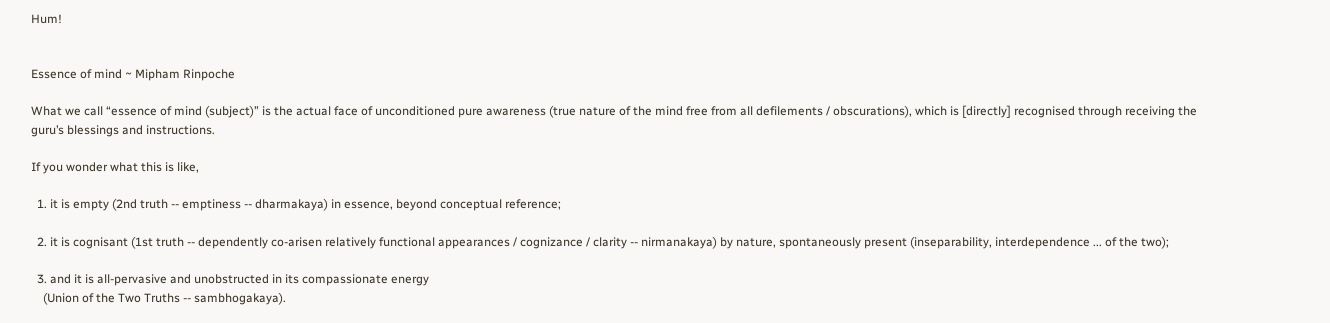Hum!


Essence of mind ~ Mipham Rinpoche

What we call “essence of mind (subject)” is the actual face of unconditioned pure awareness (true nature of the mind free from all defilements / obscurations), which is [directly] recognised through receiving the guru’s blessings and instructions.

If you wonder what this is like,

  1. it is empty (2nd truth -- emptiness -- dharmakaya) in essence, beyond conceptual reference;

  2. it is cognisant (1st truth -- dependently co-arisen relatively functional appearances / cognizance / clarity -- nirmanakaya) by nature, spontaneously present (inseparability, interdependence ... of the two);

  3. and it is all-pervasive and unobstructed in its compassionate energy
    (Union of the Two Truths -- sambhogakaya).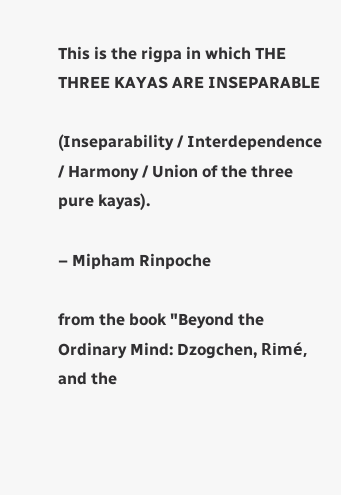This is the rigpa in which THE THREE KAYAS ARE INSEPARABLE

(Inseparability / Interdependence / Harmony / Union of the three pure kayas).

– Mipham Rinpoche

from the book "Beyond the Ordinary Mind: Dzogchen, Rimé, and the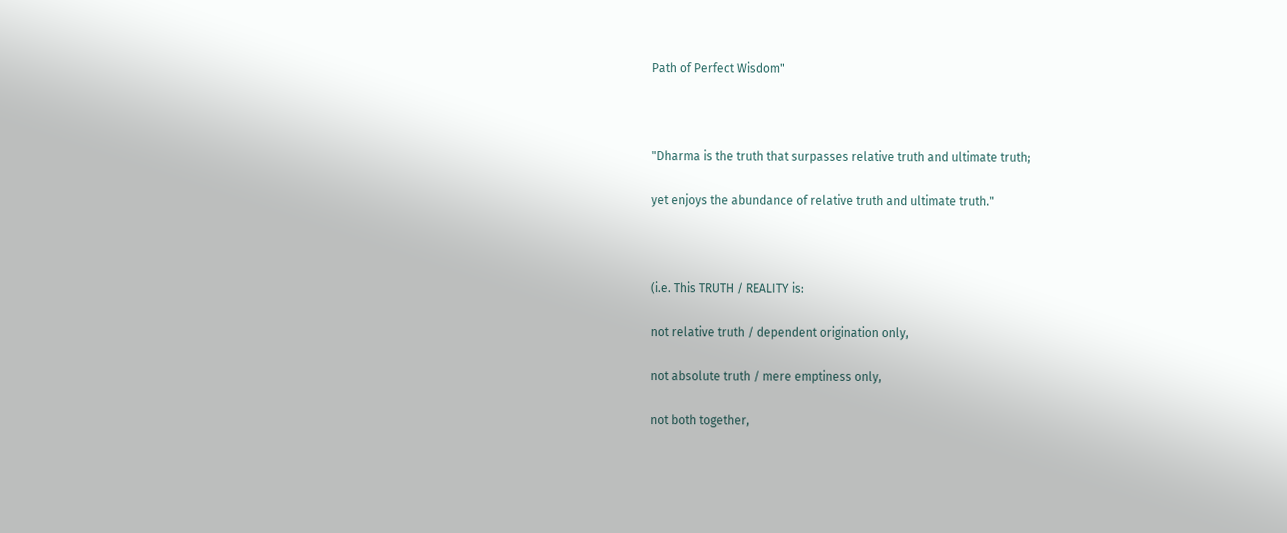Path of Perfect Wisdom"



"Dharma is the truth that surpasses relative truth and ultimate truth;

yet enjoys the abundance of relative truth and ultimate truth."



(i.e. This TRUTH / REALITY is:

not relative truth / dependent origination only,

not absolute truth / mere emptiness only,

not both together,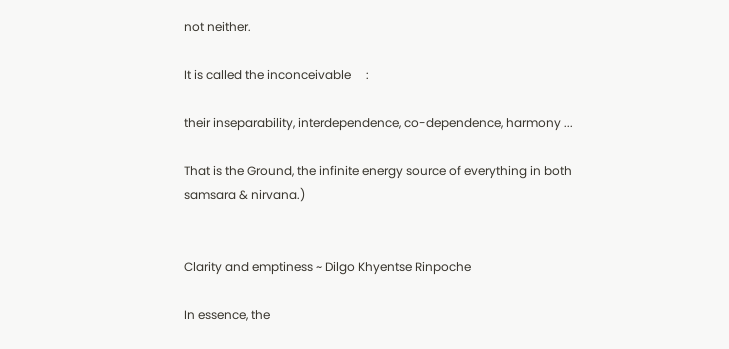not neither.

It is called the inconceivable     :

their inseparability, interdependence, co-dependence, harmony ...

That is the Ground, the infinite energy source of everything in both samsara & nirvana.)


Clarity and emptiness ~ Dilgo Khyentse Rinpoche

In essence, the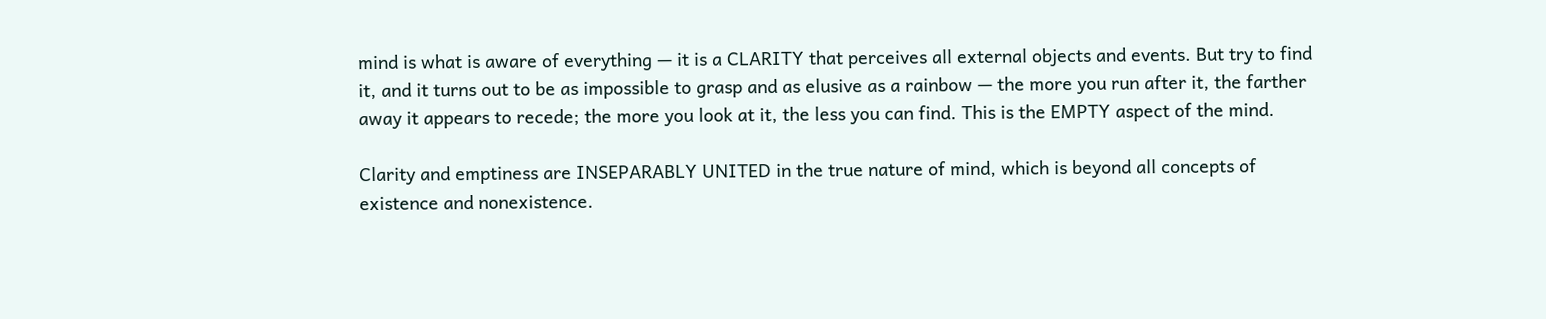mind is what is aware of everything — it is a CLARITY that perceives all external objects and events. But try to find it, and it turns out to be as impossible to grasp and as elusive as a rainbow — the more you run after it, the farther away it appears to recede; the more you look at it, the less you can find. This is the EMPTY aspect of the mind.

Clarity and emptiness are INSEPARABLY UNITED in the true nature of mind, which is beyond all concepts of existence and nonexistence.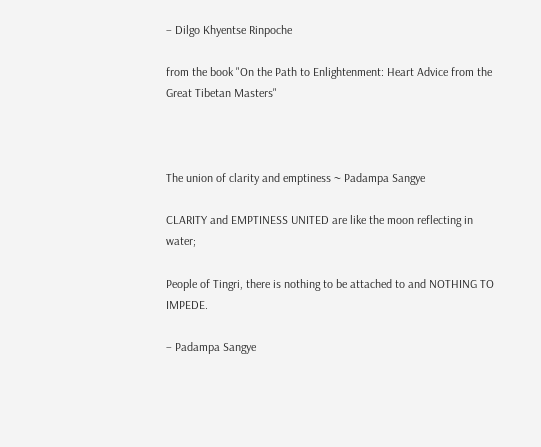– Dilgo Khyentse Rinpoche

from the book "On the Path to Enlightenment: Heart Advice from the Great Tibetan Masters"



The union of clarity and emptiness ~ Padampa Sangye

CLARITY and EMPTINESS UNITED are like the moon reflecting in water;

People of Tingri, there is nothing to be attached to and NOTHING TO IMPEDE.

– Padampa Sangye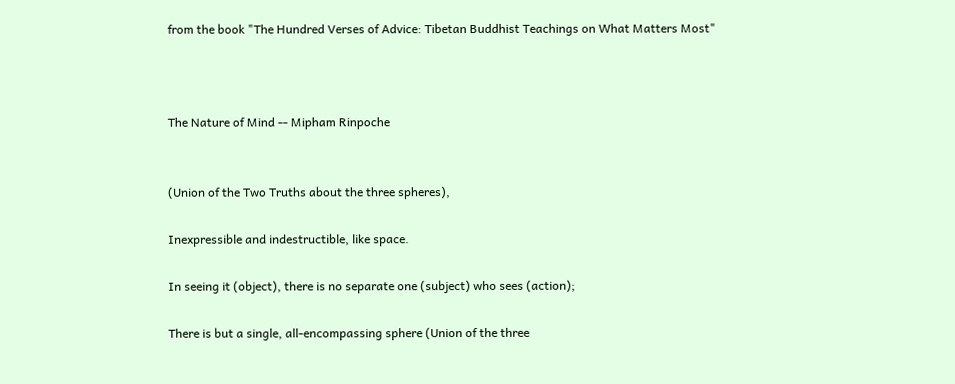from the book "The Hundred Verses of Advice: Tibetan Buddhist Teachings on What Matters Most"



The Nature of Mind -- Mipham Rinpoche


(Union of the Two Truths about the three spheres),

Inexpressible and indestructible, like space.

In seeing it (object), there is no separate one (subject) who sees (action);

There is but a single, all-encompassing sphere (Union of the three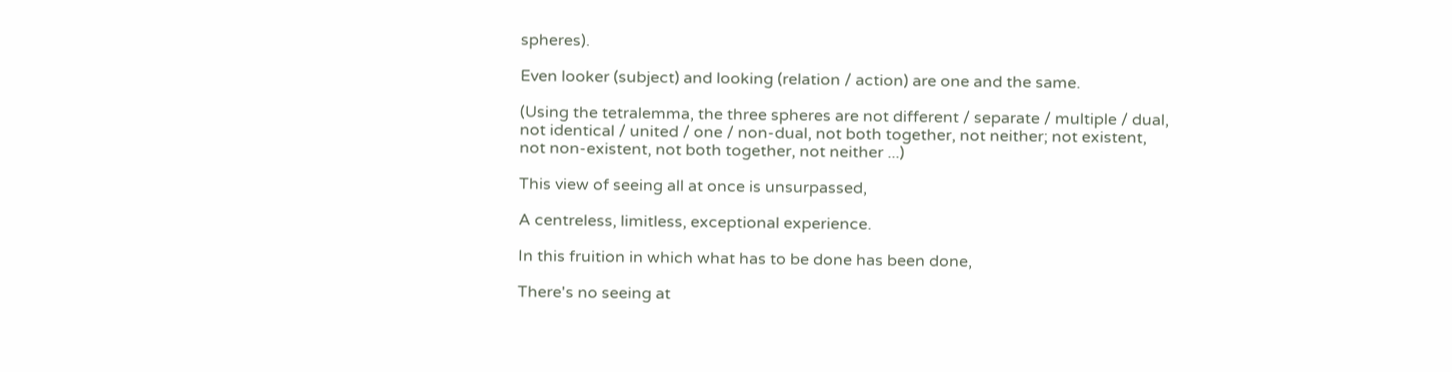spheres).

Even looker (subject) and looking (relation / action) are one and the same.

(Using the tetralemma, the three spheres are not different / separate / multiple / dual, not identical / united / one / non-dual, not both together, not neither; not existent, not non-existent, not both together, not neither ...)

This view of seeing all at once is unsurpassed,

A centreless, limitless, exceptional experience.

In this fruition in which what has to be done has been done,

There's no seeing at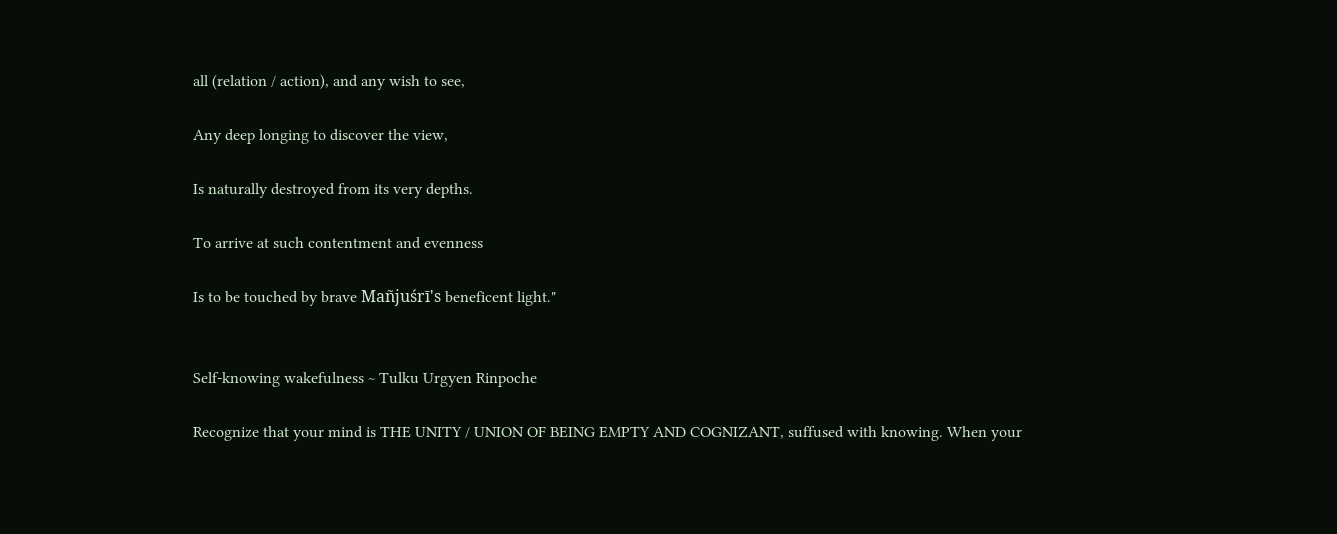all (relation / action), and any wish to see,

Any deep longing to discover the view,

Is naturally destroyed from its very depths.

To arrive at such contentment and evenness

Is to be touched by brave Mañjuśrī's beneficent light."


Self-knowing wakefulness ~ Tulku Urgyen Rinpoche

Recognize that your mind is THE UNITY / UNION OF BEING EMPTY AND COGNIZANT, suffused with knowing. When your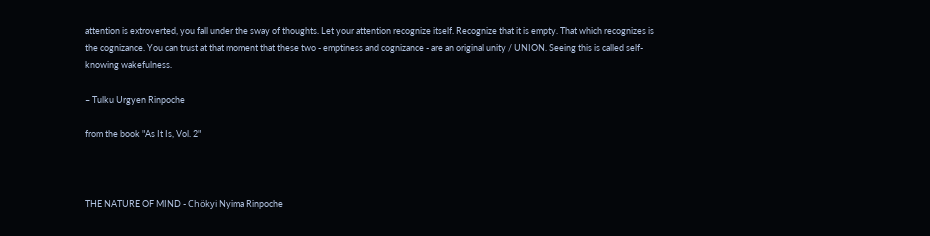attention is extroverted, you fall under the sway of thoughts. Let your attention recognize itself. Recognize that it is empty. That which recognizes is the cognizance. You can trust at that moment that these two - emptiness and cognizance - are an original unity / UNION. Seeing this is called self-knowing wakefulness.

– Tulku Urgyen Rinpoche

from the book "As It Is, Vol. 2"



THE NATURE OF MIND - Chökyi Nyima Rinpoche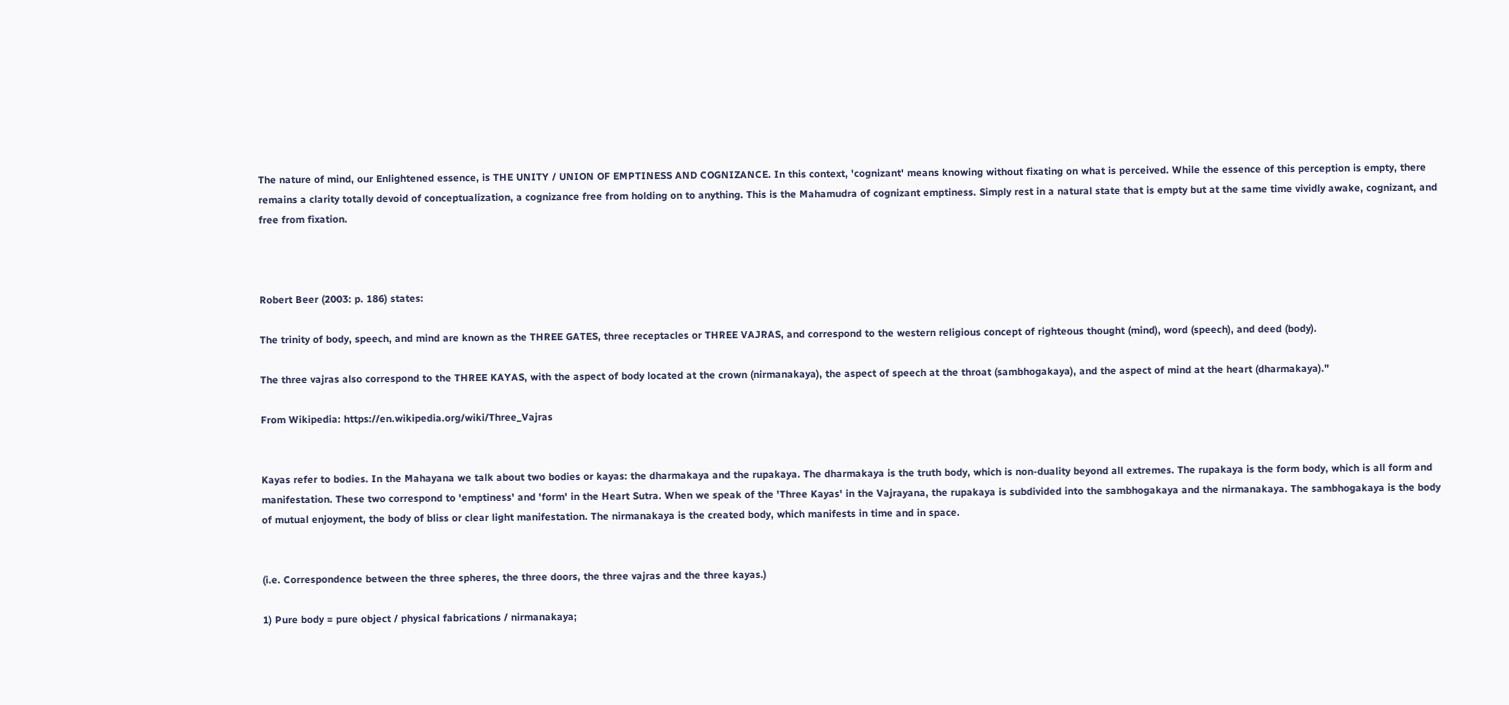The nature of mind, our Enlightened essence, is THE UNITY / UNION OF EMPTINESS AND COGNIZANCE. In this context, 'cognizant' means knowing without fixating on what is perceived. While the essence of this perception is empty, there remains a clarity totally devoid of conceptualization, a cognizance free from holding on to anything. This is the Mahamudra of cognizant emptiness. Simply rest in a natural state that is empty but at the same time vividly awake, cognizant, and free from fixation.



Robert Beer (2003: p. 186) states:

The trinity of body, speech, and mind are known as the THREE GATES, three receptacles or THREE VAJRAS, and correspond to the western religious concept of righteous thought (mind), word (speech), and deed (body).

The three vajras also correspond to the THREE KAYAS, with the aspect of body located at the crown (nirmanakaya), the aspect of speech at the throat (sambhogakaya), and the aspect of mind at the heart (dharmakaya)."

From Wikipedia: https://en.wikipedia.org/wiki/Three_Vajras


Kayas refer to bodies. In the Mahayana we talk about two bodies or kayas: the dharmakaya and the rupakaya. The dharmakaya is the truth body, which is non-duality beyond all extremes. The rupakaya is the form body, which is all form and manifestation. These two correspond to 'emptiness' and 'form' in the Heart Sutra. When we speak of the 'Three Kayas' in the Vajrayana, the rupakaya is subdivided into the sambhogakaya and the nirmanakaya. The sambhogakaya is the body of mutual enjoyment, the body of bliss or clear light manifestation. The nirmanakaya is the created body, which manifests in time and in space.


(i.e. Correspondence between the three spheres, the three doors, the three vajras and the three kayas.)

1) Pure body = pure object / physical fabrications / nirmanakaya;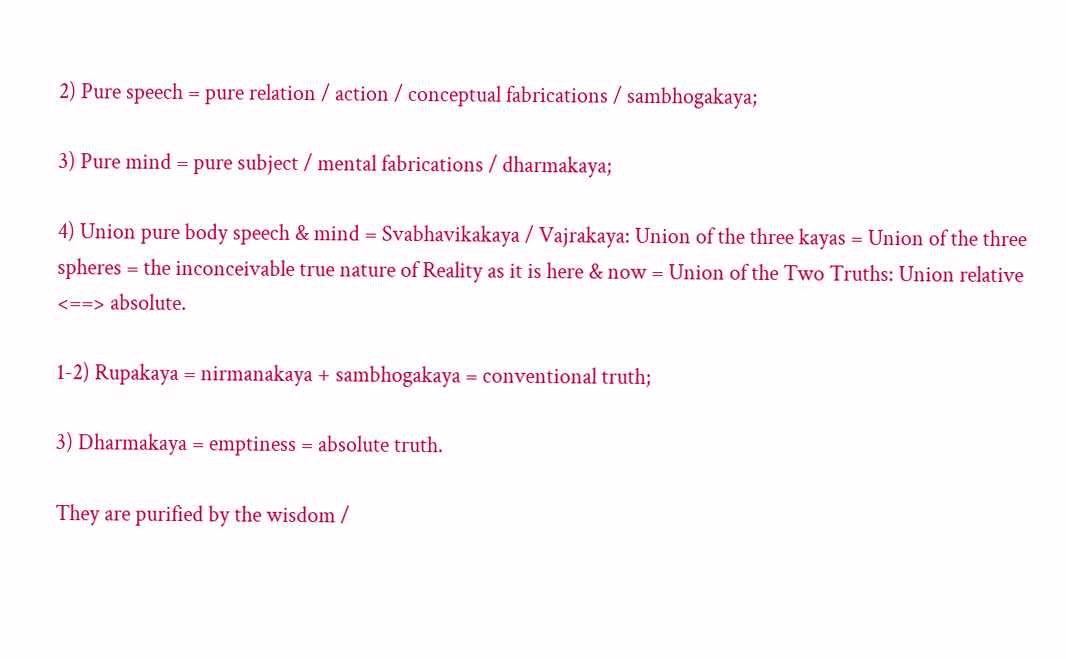2) Pure speech = pure relation / action / conceptual fabrications / sambhogakaya;

3) Pure mind = pure subject / mental fabrications / dharmakaya;

4) Union pure body speech & mind = Svabhavikakaya / Vajrakaya: Union of the three kayas = Union of the three spheres = the inconceivable true nature of Reality as it is here & now = Union of the Two Truths: Union relative <==> absolute.

1-2) Rupakaya = nirmanakaya + sambhogakaya = conventional truth;

3) Dharmakaya = emptiness = absolute truth.

They are purified by the wisdom /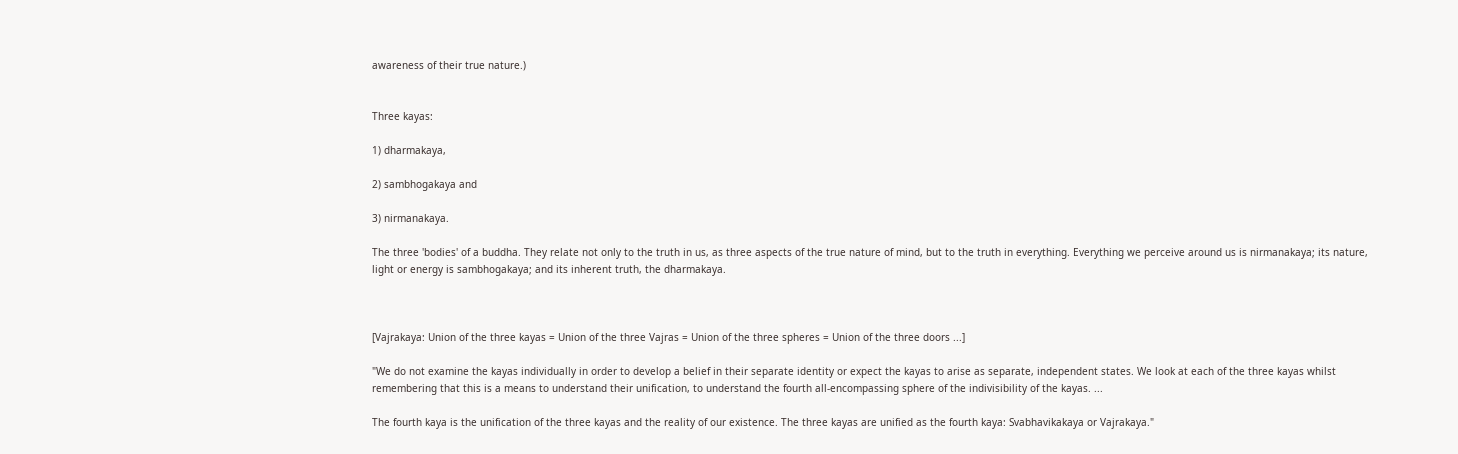awareness of their true nature.)


Three kayas:

1) dharmakaya,

2) sambhogakaya and

3) nirmanakaya.

The three 'bodies' of a buddha. They relate not only to the truth in us, as three aspects of the true nature of mind, but to the truth in everything. Everything we perceive around us is nirmanakaya; its nature, light or energy is sambhogakaya; and its inherent truth, the dharmakaya.



[Vajrakaya: Union of the three kayas = Union of the three Vajras = Union of the three spheres = Union of the three doors ...]

"We do not examine the kayas individually in order to develop a belief in their separate identity or expect the kayas to arise as separate, independent states. We look at each of the three kayas whilst remembering that this is a means to understand their unification, to understand the fourth all-encompassing sphere of the indivisibility of the kayas. ...

The fourth kaya is the unification of the three kayas and the reality of our existence. The three kayas are unified as the fourth kaya: Svabhavikakaya or Vajrakaya."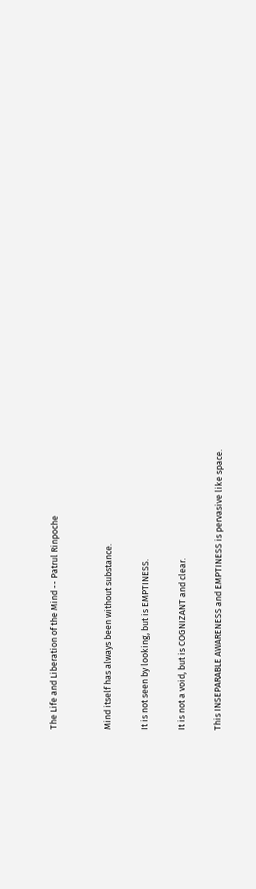The Life and Liberation of the Mind -- Patrul Rinpoche


Mind itself has always been without substance.

It is not seen by looking, but is EMPTINESS.

It is not a void, but is COGNIZANT and clear.

This INSEPARABLE AWARENESS and EMPTINESS is pervasive like space.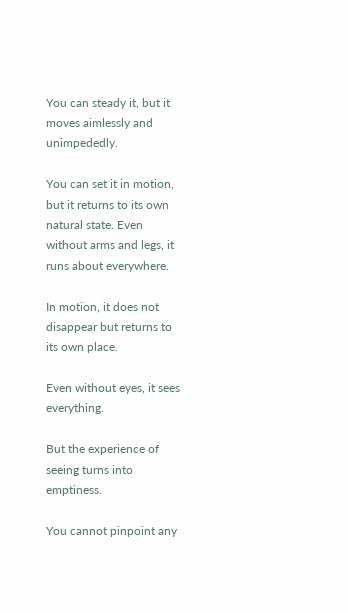You can steady it, but it moves aimlessly and unimpededly.

You can set it in motion, but it returns to its own natural state. Even without arms and legs, it runs about everywhere.

In motion, it does not disappear but returns to its own place.

Even without eyes, it sees everything.

But the experience of seeing turns into emptiness.

You cannot pinpoint any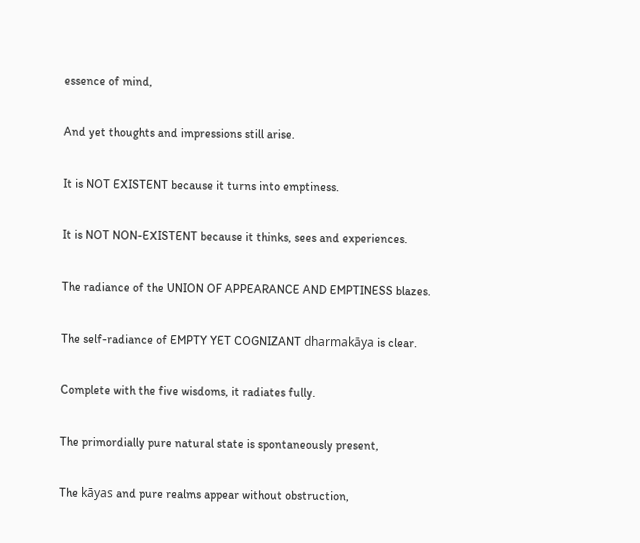essence of mind,

And yet thoughts and impressions still arise.

It is NOT EXISTENT because it turns into emptiness.

It is NOT NON-EXISTENT because it thinks, sees and experiences.

The radiance of the UNION OF APPEARANCE AND EMPTINESS blazes.

The self-radiance of EMPTY YET COGNIZANT dharmakāya is clear.

Complete with the five wisdoms, it radiates fully.

The primordially pure natural state is spontaneously present,

The kāyas and pure realms appear without obstruction,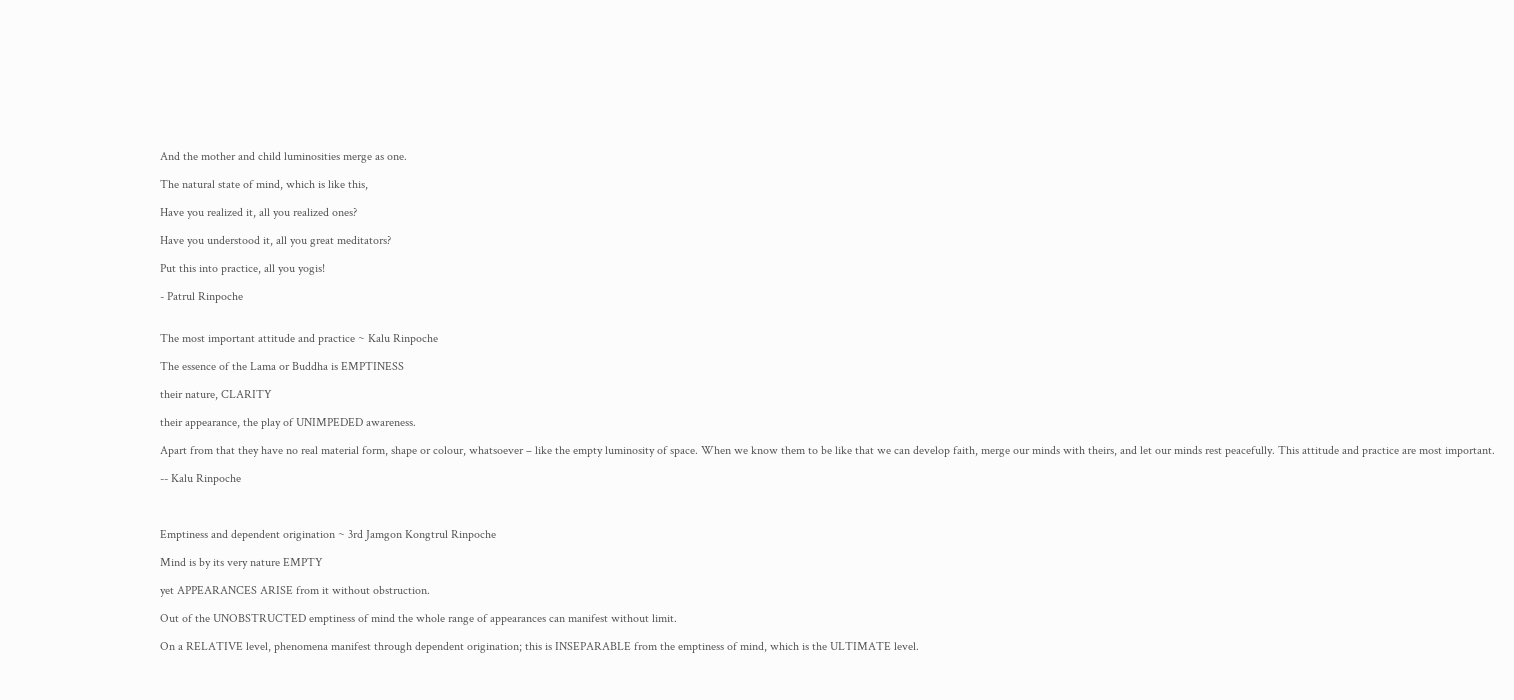And the mother and child luminosities merge as one.

The natural state of mind, which is like this,

Have you realized it, all you realized ones?

Have you understood it, all you great meditators?

Put this into practice, all you yogis!

- Patrul Rinpoche


The most important attitude and practice ~ Kalu Rinpoche

The essence of the Lama or Buddha is EMPTINESS

their nature, CLARITY

their appearance, the play of UNIMPEDED awareness.

Apart from that they have no real material form, shape or colour, whatsoever – like the empty luminosity of space. When we know them to be like that we can develop faith, merge our minds with theirs, and let our minds rest peacefully. This attitude and practice are most important.

-- Kalu Rinpoche



Emptiness and dependent origination ~ 3rd Jamgon Kongtrul Rinpoche

Mind is by its very nature EMPTY

yet APPEARANCES ARISE from it without obstruction.

Out of the UNOBSTRUCTED emptiness of mind the whole range of appearances can manifest without limit.

On a RELATIVE level, phenomena manifest through dependent origination; this is INSEPARABLE from the emptiness of mind, which is the ULTIMATE level.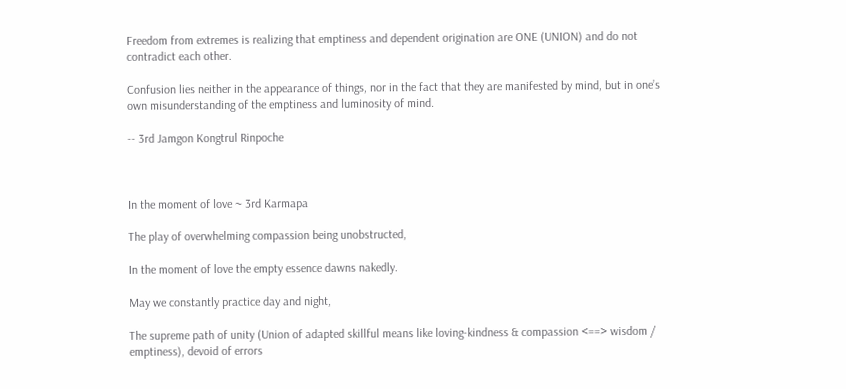Freedom from extremes is realizing that emptiness and dependent origination are ONE (UNION) and do not contradict each other.

Confusion lies neither in the appearance of things, nor in the fact that they are manifested by mind, but in one’s own misunderstanding of the emptiness and luminosity of mind.

-- 3rd Jamgon Kongtrul Rinpoche



In the moment of love ~ 3rd Karmapa

The play of overwhelming compassion being unobstructed,

In the moment of love the empty essence dawns nakedly.

May we constantly practice day and night,

The supreme path of unity (Union of adapted skillful means like loving-kindness & compassion <==> wisdom / emptiness), devoid of errors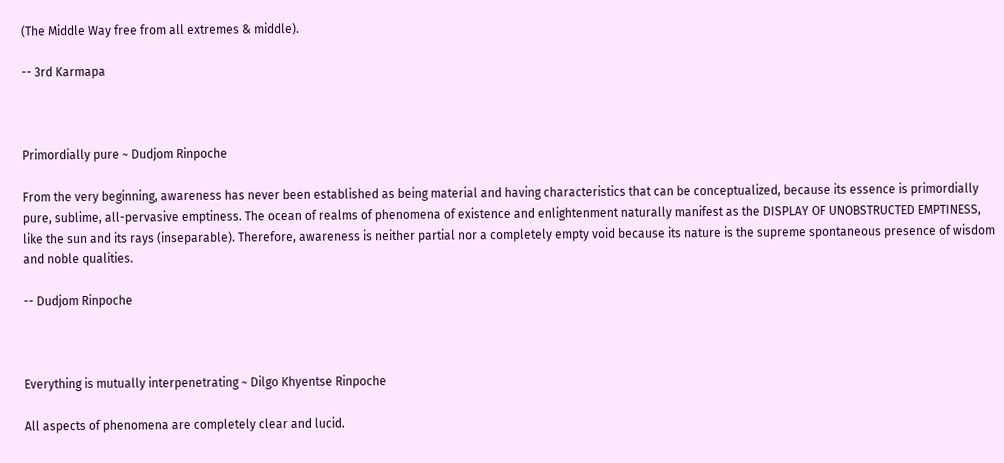(The Middle Way free from all extremes & middle).

-- 3rd Karmapa



Primordially pure ~ Dudjom Rinpoche

From the very beginning, awareness has never been established as being material and having characteristics that can be conceptualized, because its essence is primordially pure, sublime, all-pervasive emptiness. The ocean of realms of phenomena of existence and enlightenment naturally manifest as the DISPLAY OF UNOBSTRUCTED EMPTINESS, like the sun and its rays (inseparable). Therefore, awareness is neither partial nor a completely empty void because its nature is the supreme spontaneous presence of wisdom and noble qualities.

-- Dudjom Rinpoche



Everything is mutually interpenetrating ~ Dilgo Khyentse Rinpoche

All aspects of phenomena are completely clear and lucid.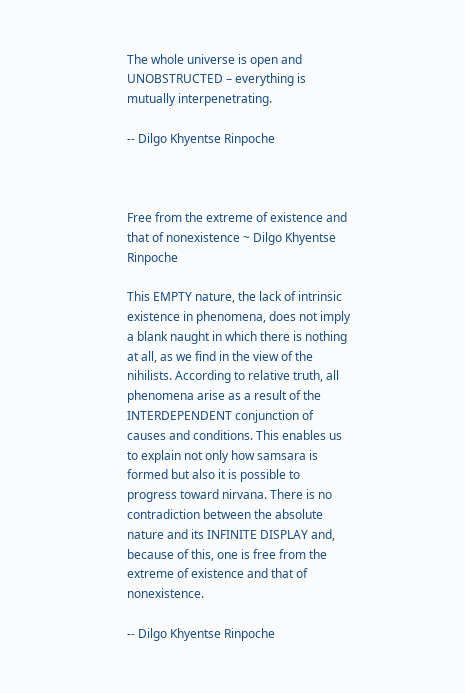The whole universe is open and UNOBSTRUCTED – everything is mutually interpenetrating.

-- Dilgo Khyentse Rinpoche



Free from the extreme of existence and that of nonexistence ~ Dilgo Khyentse Rinpoche

This EMPTY nature, the lack of intrinsic existence in phenomena, does not imply a blank naught in which there is nothing at all, as we find in the view of the nihilists. According to relative truth, all phenomena arise as a result of the INTERDEPENDENT conjunction of causes and conditions. This enables us to explain not only how samsara is formed but also it is possible to progress toward nirvana. There is no contradiction between the absolute nature and its INFINITE DISPLAY and, because of this, one is free from the extreme of existence and that of nonexistence.

-- Dilgo Khyentse Rinpoche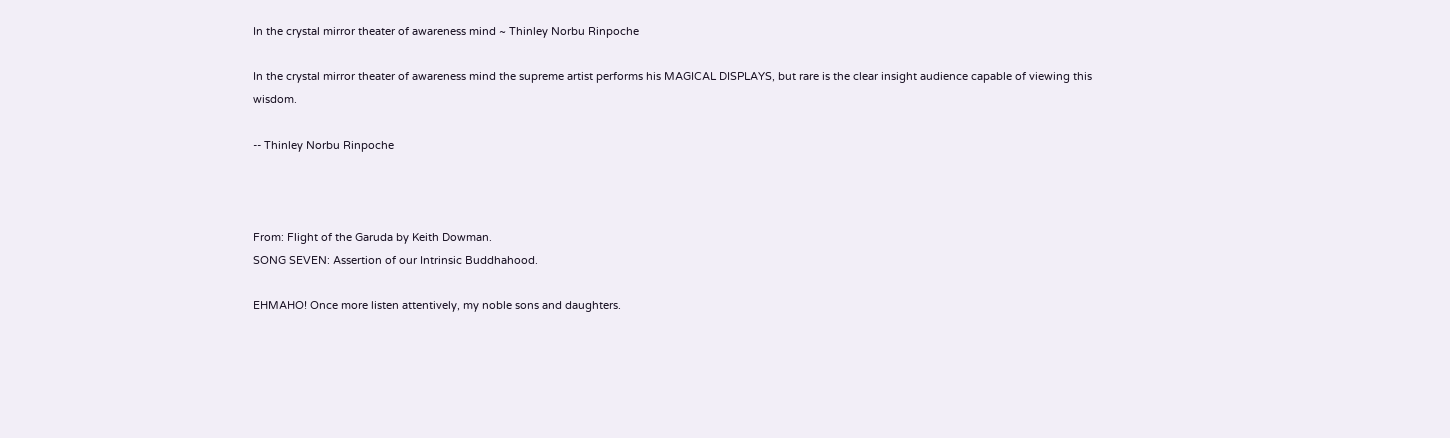In the crystal mirror theater of awareness mind ~ Thinley Norbu Rinpoche

In the crystal mirror theater of awareness mind the supreme artist performs his MAGICAL DISPLAYS, but rare is the clear insight audience capable of viewing this wisdom.

-- Thinley Norbu Rinpoche



From: Flight of the Garuda by Keith Dowman.
SONG SEVEN: Assertion of our Intrinsic Buddhahood.

EHMAHO! Once more listen attentively, my noble sons and daughters.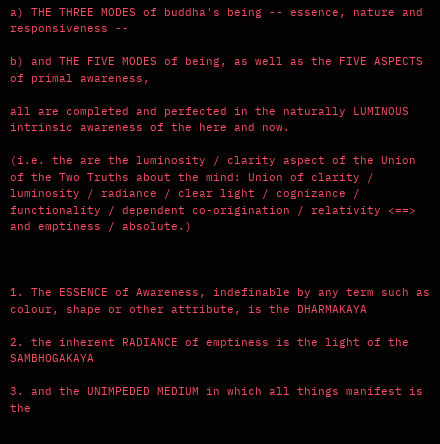a) THE THREE MODES of buddha's being -- essence, nature and responsiveness --

b) and THE FIVE MODES of being, as well as the FIVE ASPECTS of primal awareness,

all are completed and perfected in the naturally LUMINOUS intrinsic awareness of the here and now.

(i.e. the are the luminosity / clarity aspect of the Union of the Two Truths about the mind: Union of clarity / luminosity / radiance / clear light / cognizance / functionality / dependent co-origination / relativity <==> and emptiness / absolute.)



1. The ESSENCE of Awareness, indefinable by any term such as colour, shape or other attribute, is the DHARMAKAYA

2. the inherent RADIANCE of emptiness is the light of the SAMBHOGAKAYA

3. and the UNIMPEDED MEDIUM in which all things manifest is the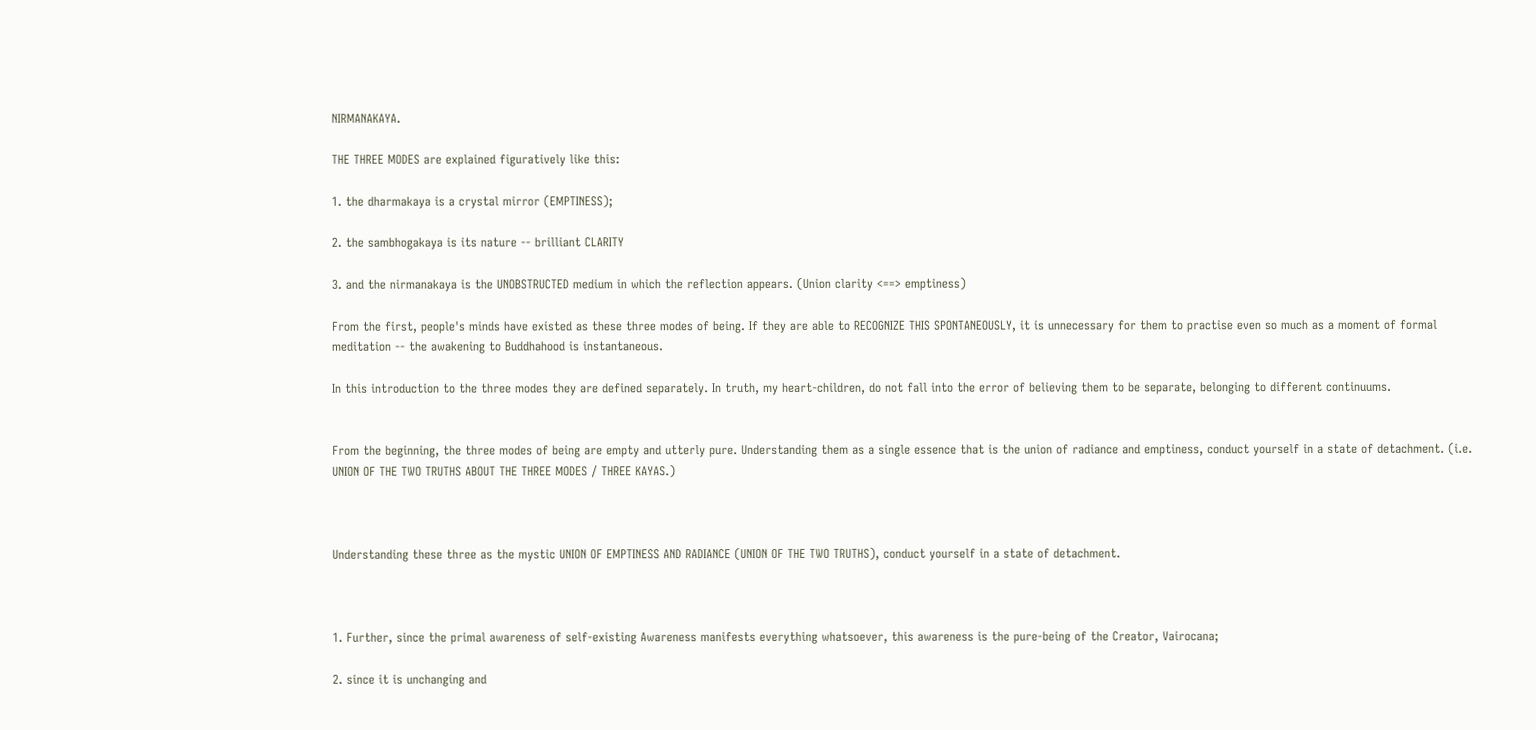NIRMANAKAYA.

THE THREE MODES are explained figuratively like this:

1. the dharmakaya is a crystal mirror (EMPTINESS);

2. the sambhogakaya is its nature -- brilliant CLARITY

3. and the nirmanakaya is the UNOBSTRUCTED medium in which the reflection appears. (Union clarity <==> emptiness)

From the first, people's minds have existed as these three modes of being. If they are able to RECOGNIZE THIS SPONTANEOUSLY, it is unnecessary for them to practise even so much as a moment of formal meditation -- the awakening to Buddhahood is instantaneous.

In this introduction to the three modes they are defined separately. In truth, my heart-children, do not fall into the error of believing them to be separate, belonging to different continuums.


From the beginning, the three modes of being are empty and utterly pure. Understanding them as a single essence that is the union of radiance and emptiness, conduct yourself in a state of detachment. (i.e. UNION OF THE TWO TRUTHS ABOUT THE THREE MODES / THREE KAYAS.)



Understanding these three as the mystic UNION OF EMPTINESS AND RADIANCE (UNION OF THE TWO TRUTHS), conduct yourself in a state of detachment.



1. Further, since the primal awareness of self-existing Awareness manifests everything whatsoever, this awareness is the pure-being of the Creator, Vairocana;

2. since it is unchanging and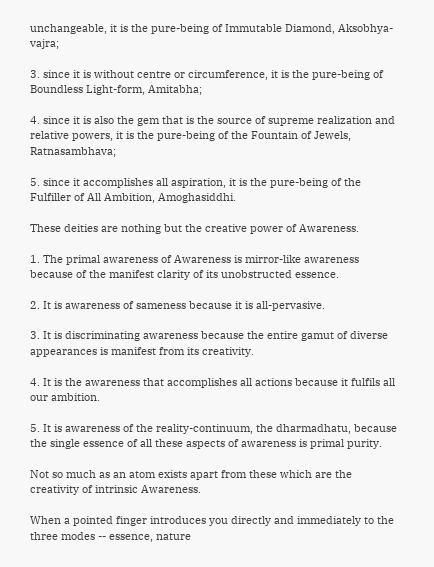unchangeable, it is the pure-being of Immutable Diamond, Aksobhya-vajra;

3. since it is without centre or circumference, it is the pure-being of Boundless Light-form, Amitabha;

4. since it is also the gem that is the source of supreme realization and relative powers, it is the pure-being of the Fountain of Jewels, Ratnasambhava;

5. since it accomplishes all aspiration, it is the pure-being of the Fulfiller of All Ambition, Amoghasiddhi.

These deities are nothing but the creative power of Awareness.

1. The primal awareness of Awareness is mirror-like awareness because of the manifest clarity of its unobstructed essence.

2. It is awareness of sameness because it is all-pervasive.

3. It is discriminating awareness because the entire gamut of diverse appearances is manifest from its creativity.

4. It is the awareness that accomplishes all actions because it fulfils all our ambition.

5. It is awareness of the reality-continuum, the dharmadhatu, because the single essence of all these aspects of awareness is primal purity.

Not so much as an atom exists apart from these which are the creativity of intrinsic Awareness.

When a pointed finger introduces you directly and immediately to the three modes -- essence, nature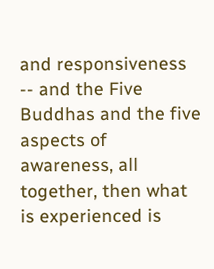and responsiveness -- and the Five Buddhas and the five aspects of awareness, all together, then what is experienced is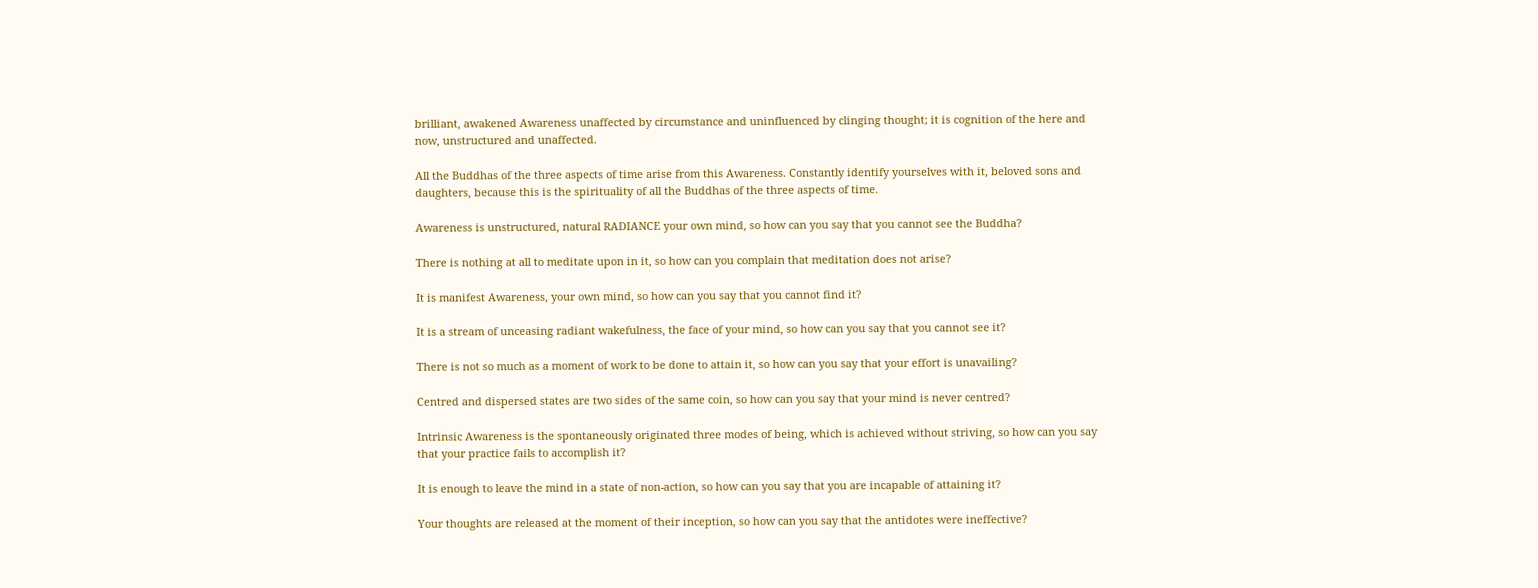brilliant, awakened Awareness unaffected by circumstance and uninfluenced by clinging thought; it is cognition of the here and now, unstructured and unaffected.

All the Buddhas of the three aspects of time arise from this Awareness. Constantly identify yourselves with it, beloved sons and daughters, because this is the spirituality of all the Buddhas of the three aspects of time.

Awareness is unstructured, natural RADIANCE your own mind, so how can you say that you cannot see the Buddha?

There is nothing at all to meditate upon in it, so how can you complain that meditation does not arise?

It is manifest Awareness, your own mind, so how can you say that you cannot find it?

It is a stream of unceasing radiant wakefulness, the face of your mind, so how can you say that you cannot see it?

There is not so much as a moment of work to be done to attain it, so how can you say that your effort is unavailing?

Centred and dispersed states are two sides of the same coin, so how can you say that your mind is never centred?

Intrinsic Awareness is the spontaneously originated three modes of being, which is achieved without striving, so how can you say that your practice fails to accomplish it?

It is enough to leave the mind in a state of non-action, so how can you say that you are incapable of attaining it?

Your thoughts are released at the moment of their inception, so how can you say that the antidotes were ineffective?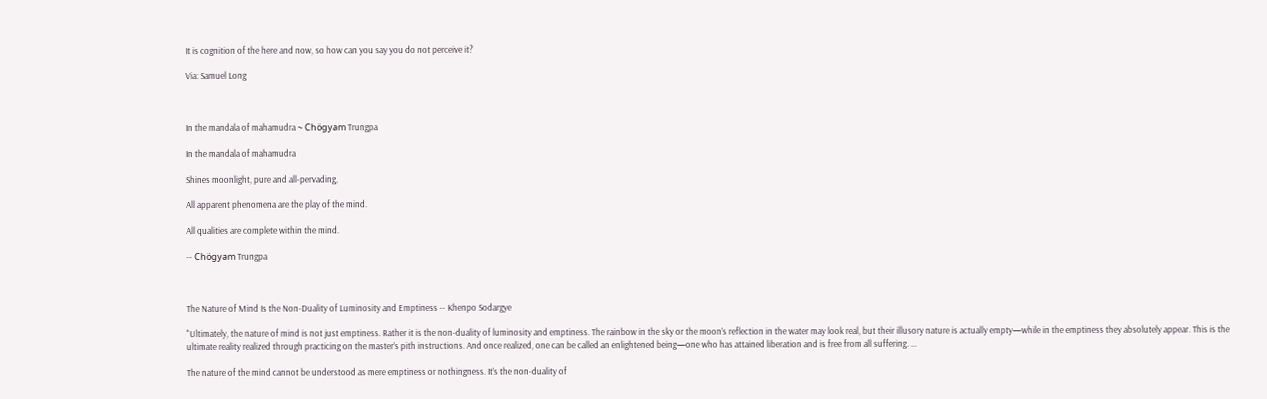It is cognition of the here and now, so how can you say you do not perceive it?

Via: Samuel Long



In the mandala of mahamudra ~ Chögyam Trungpa

In the mandala of mahamudra

Shines moonlight, pure and all-pervading,

All apparent phenomena are the play of the mind.

All qualities are complete within the mind.

-- Chögyam Trungpa



The Nature of Mind Is the Non-Duality of Luminosity and Emptiness -- Khenpo Sodargye

"Ultimately, the nature of mind is not just emptiness. Rather it is the non-duality of luminosity and emptiness. The rainbow in the sky or the moon’s reflection in the water may look real, but their illusory nature is actually empty—while in the emptiness they absolutely appear. This is the ultimate reality realized through practicing on the master’s pith instructions. And once realized, one can be called an enlightened being—one who has attained liberation and is free from all suffering. ...

The nature of the mind cannot be understood as mere emptiness or nothingness. It’s the non-duality of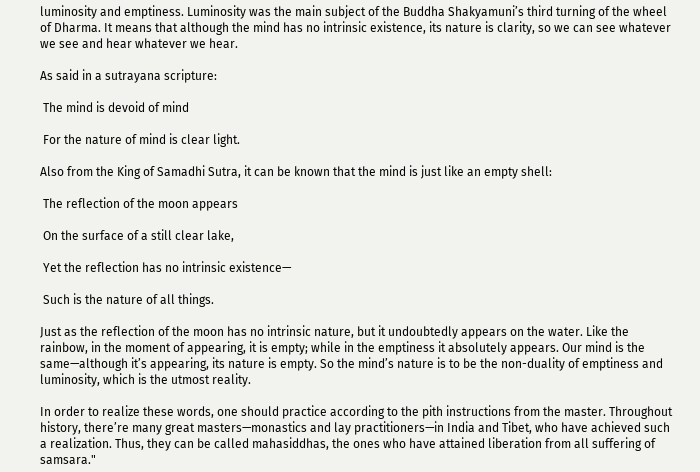luminosity and emptiness. Luminosity was the main subject of the Buddha Shakyamuni’s third turning of the wheel of Dharma. It means that although the mind has no intrinsic existence, its nature is clarity, so we can see whatever we see and hear whatever we hear.

As said in a sutrayana scripture:

 The mind is devoid of mind

 For the nature of mind is clear light.

Also from the King of Samadhi Sutra, it can be known that the mind is just like an empty shell:

 The reflection of the moon appears

 On the surface of a still clear lake,

 Yet the reflection has no intrinsic existence—

 Such is the nature of all things.

Just as the reflection of the moon has no intrinsic nature, but it undoubtedly appears on the water. Like the rainbow, in the moment of appearing, it is empty; while in the emptiness it absolutely appears. Our mind is the same—although it’s appearing, its nature is empty. So the mind’s nature is to be the non-duality of emptiness and luminosity, which is the utmost reality.

In order to realize these words, one should practice according to the pith instructions from the master. Throughout history, there’re many great masters—monastics and lay practitioners—in India and Tibet, who have achieved such a realization. Thus, they can be called mahasiddhas, the ones who have attained liberation from all suffering of samsara."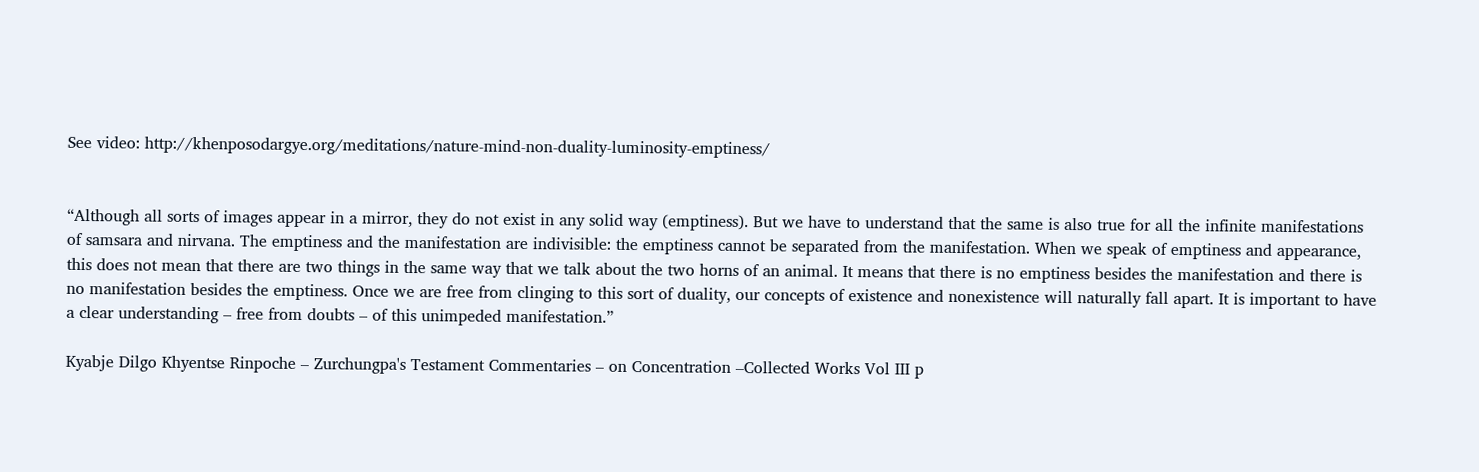See video: http://khenposodargye.org/meditations/nature-mind-non-duality-luminosity-emptiness/


“Although all sorts of images appear in a mirror, they do not exist in any solid way (emptiness). But we have to understand that the same is also true for all the infinite manifestations of samsara and nirvana. The emptiness and the manifestation are indivisible: the emptiness cannot be separated from the manifestation. When we speak of emptiness and appearance, this does not mean that there are two things in the same way that we talk about the two horns of an animal. It means that there is no emptiness besides the manifestation and there is no manifestation besides the emptiness. Once we are free from clinging to this sort of duality, our concepts of existence and nonexistence will naturally fall apart. It is important to have a clear understanding – free from doubts – of this unimpeded manifestation.”

Kyabje Dilgo Khyentse Rinpoche – Zurchungpa's Testament Commentaries – on Concentration –Collected Works Vol III p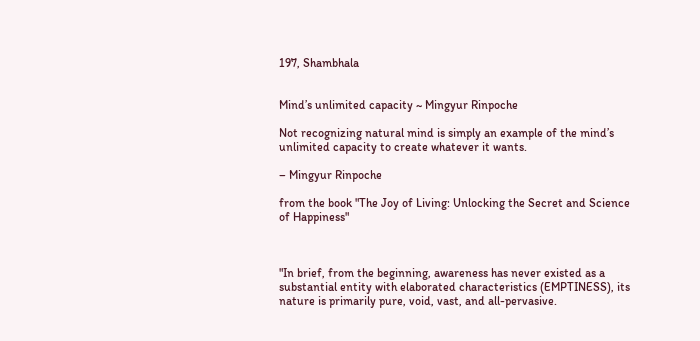197, Shambhala


Mind’s unlimited capacity ~ Mingyur Rinpoche

Not recognizing natural mind is simply an example of the mind’s unlimited capacity to create whatever it wants.

– Mingyur Rinpoche

from the book "The Joy of Living: Unlocking the Secret and Science of Happiness"



"In brief, from the beginning, awareness has never existed as a substantial entity with elaborated characteristics (EMPTINESS), its nature is primarily pure, void, vast, and all-pervasive.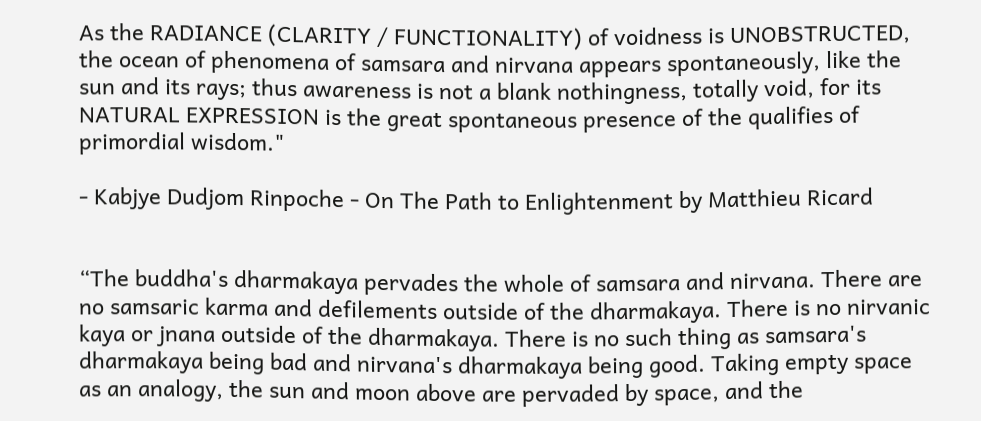As the RADIANCE (CLARITY / FUNCTIONALITY) of voidness is UNOBSTRUCTED, the ocean of phenomena of samsara and nirvana appears spontaneously, like the sun and its rays; thus awareness is not a blank nothingness, totally void, for its NATURAL EXPRESSION is the great spontaneous presence of the qualifies of primordial wisdom."

- Kabjye Dudjom Rinpoche - On The Path to Enlightenment by Matthieu Ricard


“The buddha's dharmakaya pervades the whole of samsara and nirvana. There are no samsaric karma and defilements outside of the dharmakaya. There is no nirvanic kaya or jnana outside of the dharmakaya. There is no such thing as samsara's dharmakaya being bad and nirvana's dharmakaya being good. Taking empty space as an analogy, the sun and moon above are pervaded by space, and the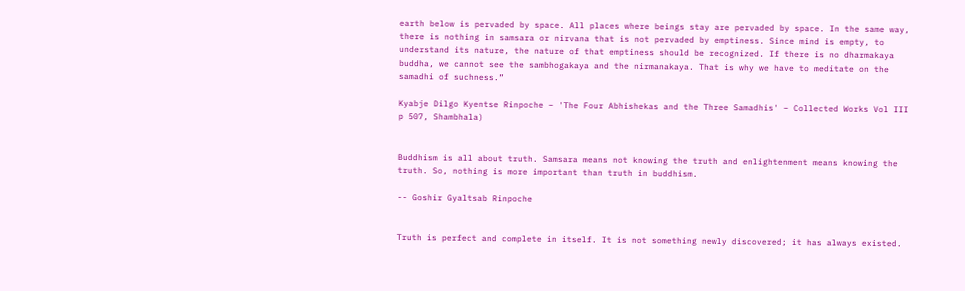earth below is pervaded by space. All places where beings stay are pervaded by space. In the same way, there is nothing in samsara or nirvana that is not pervaded by emptiness. Since mind is empty, to understand its nature, the nature of that emptiness should be recognized. If there is no dharmakaya buddha, we cannot see the sambhogakaya and the nirmanakaya. That is why we have to meditate on the samadhi of suchness.”

Kyabje Dilgo Kyentse Rinpoche – 'The Four Abhishekas and the Three Samadhis' – Collected Works Vol III p 507, Shambhala)


Buddhism is all about truth. Samsara means not knowing the truth and enlightenment means knowing the truth. So, nothing is more important than truth in buddhism.

-- Goshir Gyaltsab Rinpoche


Truth is perfect and complete in itself. It is not something newly discovered; it has always existed.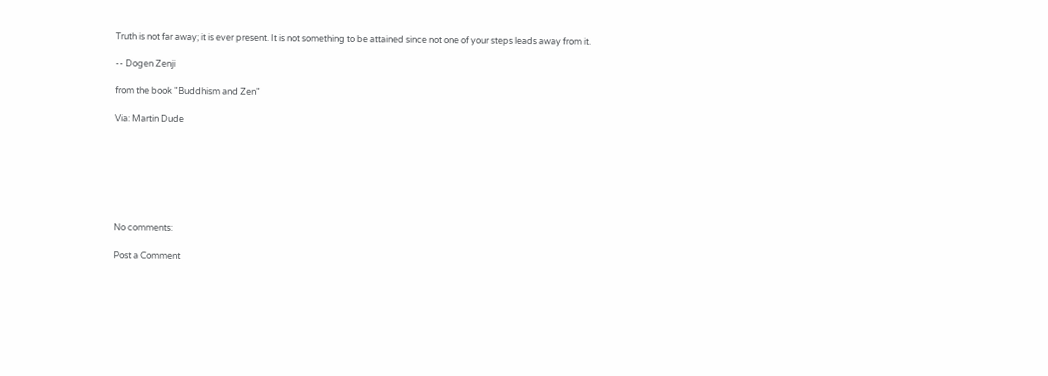Truth is not far away; it is ever present. It is not something to be attained since not one of your steps leads away from it.

-- Dogen Zenji

from the book "Buddhism and Zen"

Via: Martin Dude







No comments:

Post a Comment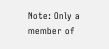Note: Only a member of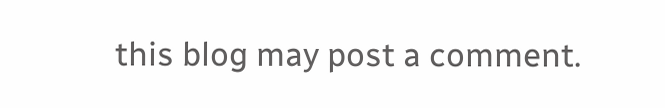this blog may post a comment.